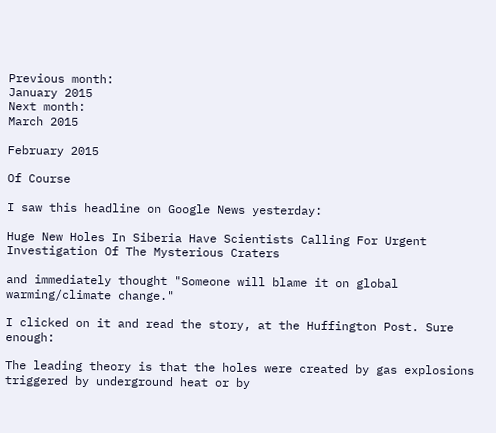Previous month:
January 2015
Next month:
March 2015

February 2015

Of Course

I saw this headline on Google News yesterday:

Huge New Holes In Siberia Have Scientists Calling For Urgent Investigation Of The Mysterious Craters

and immediately thought "Someone will blame it on global warming/climate change."

I clicked on it and read the story, at the Huffington Post. Sure enough:

The leading theory is that the holes were created by gas explosions triggered by underground heat or by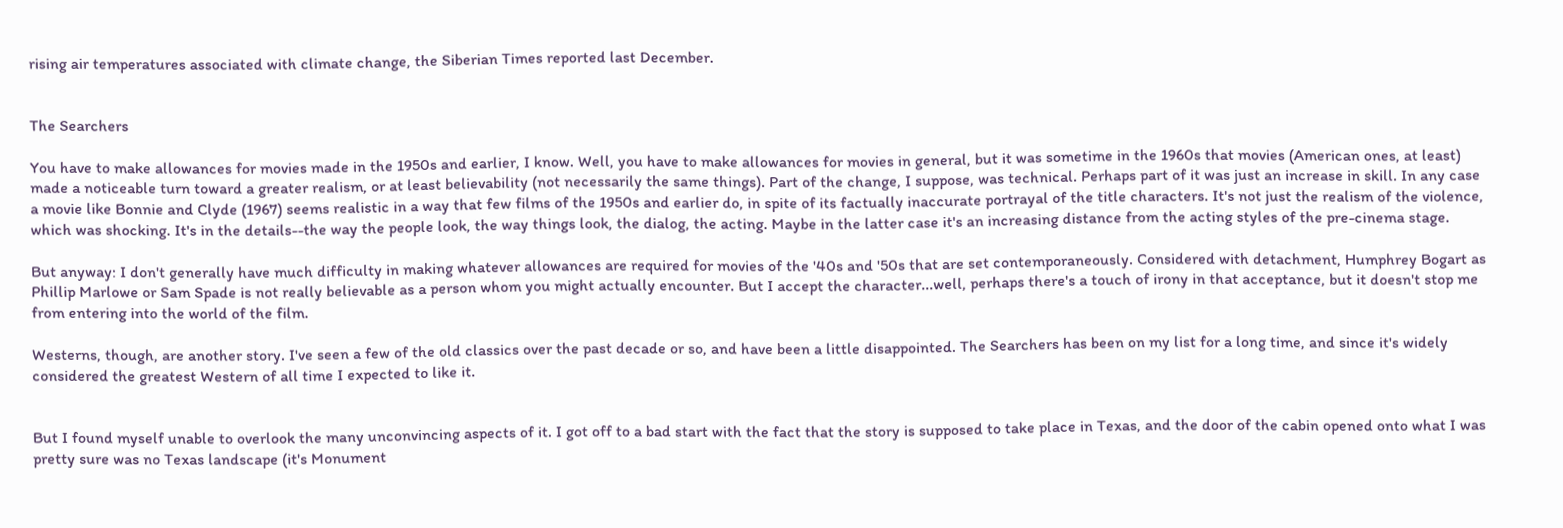rising air temperatures associated with climate change, the Siberian Times reported last December.


The Searchers

You have to make allowances for movies made in the 1950s and earlier, I know. Well, you have to make allowances for movies in general, but it was sometime in the 1960s that movies (American ones, at least) made a noticeable turn toward a greater realism, or at least believability (not necessarily the same things). Part of the change, I suppose, was technical. Perhaps part of it was just an increase in skill. In any case a movie like Bonnie and Clyde (1967) seems realistic in a way that few films of the 1950s and earlier do, in spite of its factually inaccurate portrayal of the title characters. It's not just the realism of the violence, which was shocking. It's in the details--the way the people look, the way things look, the dialog, the acting. Maybe in the latter case it's an increasing distance from the acting styles of the pre-cinema stage.

But anyway: I don't generally have much difficulty in making whatever allowances are required for movies of the '40s and '50s that are set contemporaneously. Considered with detachment, Humphrey Bogart as Phillip Marlowe or Sam Spade is not really believable as a person whom you might actually encounter. But I accept the character...well, perhaps there's a touch of irony in that acceptance, but it doesn't stop me from entering into the world of the film.

Westerns, though, are another story. I've seen a few of the old classics over the past decade or so, and have been a little disappointed. The Searchers has been on my list for a long time, and since it's widely considered the greatest Western of all time I expected to like it.


But I found myself unable to overlook the many unconvincing aspects of it. I got off to a bad start with the fact that the story is supposed to take place in Texas, and the door of the cabin opened onto what I was pretty sure was no Texas landscape (it's Monument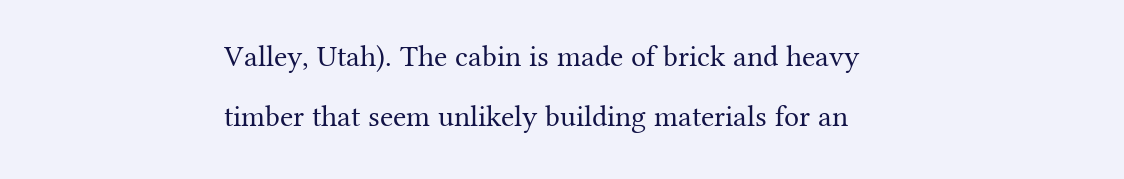Valley, Utah). The cabin is made of brick and heavy timber that seem unlikely building materials for an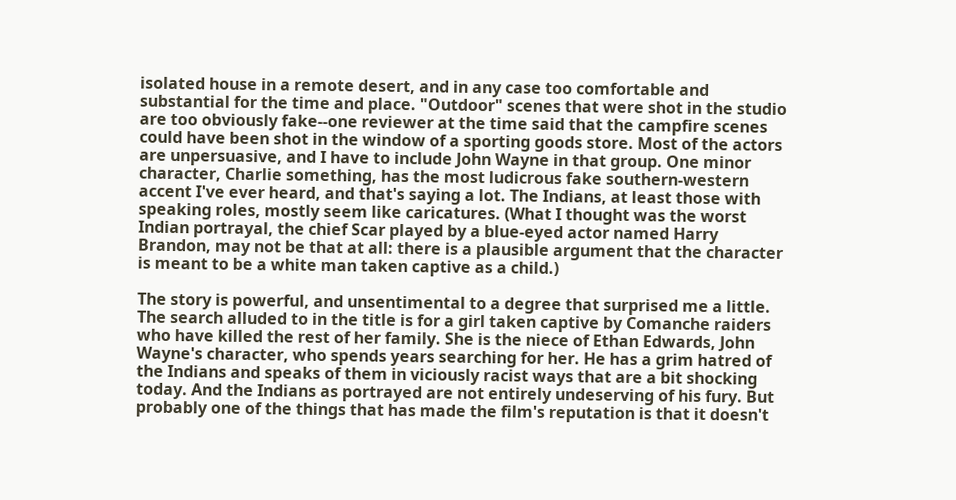isolated house in a remote desert, and in any case too comfortable and substantial for the time and place. "Outdoor" scenes that were shot in the studio are too obviously fake--one reviewer at the time said that the campfire scenes could have been shot in the window of a sporting goods store. Most of the actors are unpersuasive, and I have to include John Wayne in that group. One minor character, Charlie something, has the most ludicrous fake southern-western accent I've ever heard, and that's saying a lot. The Indians, at least those with speaking roles, mostly seem like caricatures. (What I thought was the worst Indian portrayal, the chief Scar played by a blue-eyed actor named Harry Brandon, may not be that at all: there is a plausible argument that the character is meant to be a white man taken captive as a child.)

The story is powerful, and unsentimental to a degree that surprised me a little. The search alluded to in the title is for a girl taken captive by Comanche raiders who have killed the rest of her family. She is the niece of Ethan Edwards, John Wayne's character, who spends years searching for her. He has a grim hatred of the Indians and speaks of them in viciously racist ways that are a bit shocking today. And the Indians as portrayed are not entirely undeserving of his fury. But probably one of the things that has made the film's reputation is that it doesn't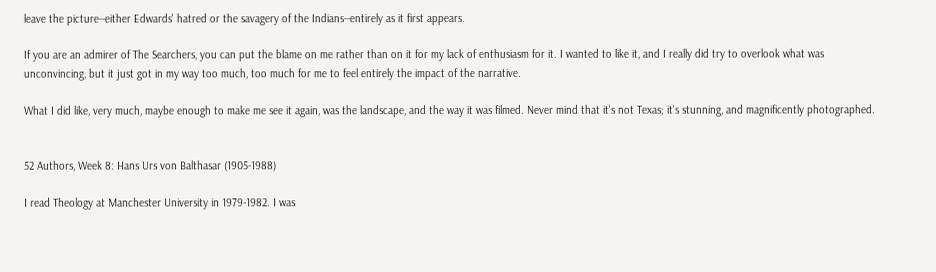leave the picture--either Edwards' hatred or the savagery of the Indians--entirely as it first appears.

If you are an admirer of The Searchers, you can put the blame on me rather than on it for my lack of enthusiasm for it. I wanted to like it, and I really did try to overlook what was unconvincing, but it just got in my way too much, too much for me to feel entirely the impact of the narrative.

What I did like, very much, maybe enough to make me see it again, was the landscape, and the way it was filmed. Never mind that it's not Texas; it's stunning, and magnificently photographed.


52 Authors, Week 8: Hans Urs von Balthasar (1905-1988)

I read Theology at Manchester University in 1979-1982. I was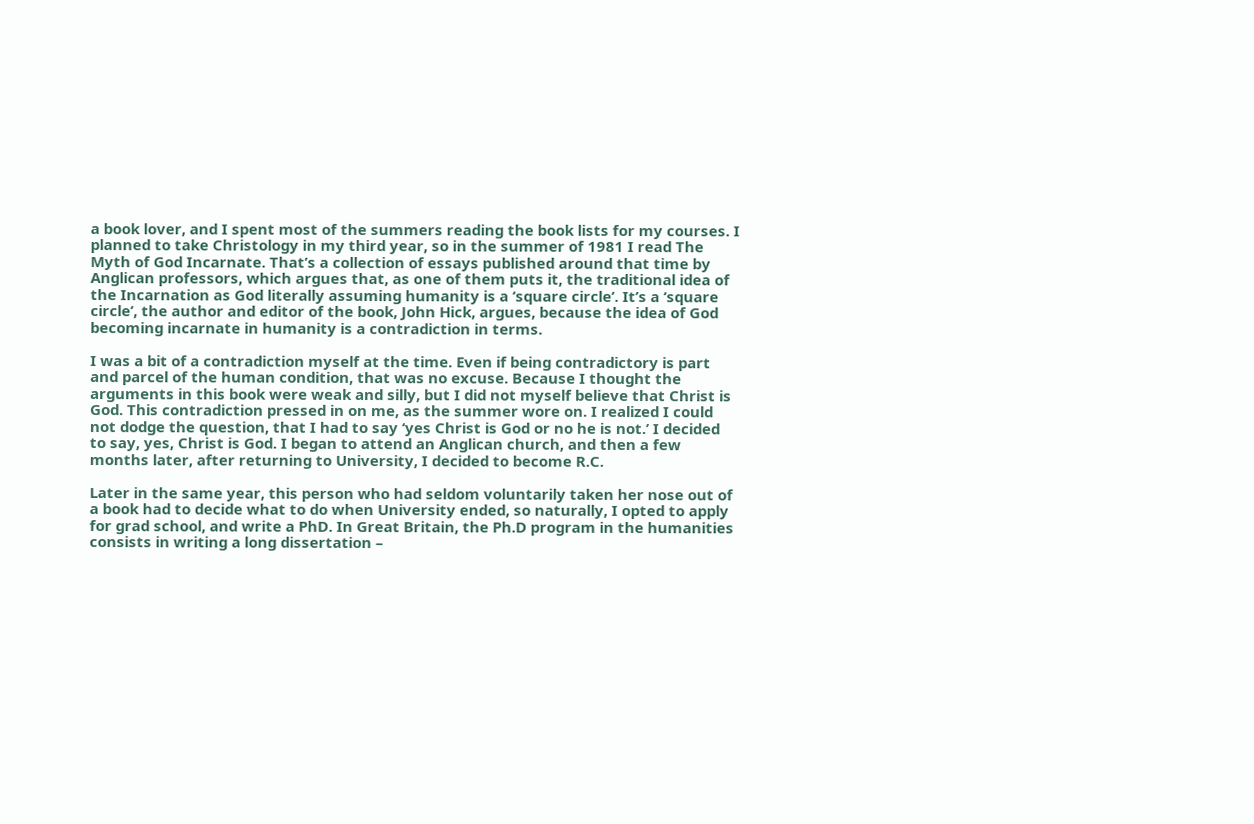a book lover, and I spent most of the summers reading the book lists for my courses. I planned to take Christology in my third year, so in the summer of 1981 I read The Myth of God Incarnate. That’s a collection of essays published around that time by Anglican professors, which argues that, as one of them puts it, the traditional idea of the Incarnation as God literally assuming humanity is a ‘square circle’. It’s a ‘square circle’, the author and editor of the book, John Hick, argues, because the idea of God becoming incarnate in humanity is a contradiction in terms.

I was a bit of a contradiction myself at the time. Even if being contradictory is part and parcel of the human condition, that was no excuse. Because I thought the arguments in this book were weak and silly, but I did not myself believe that Christ is God. This contradiction pressed in on me, as the summer wore on. I realized I could not dodge the question, that I had to say ‘yes Christ is God or no he is not.’ I decided to say, yes, Christ is God. I began to attend an Anglican church, and then a few months later, after returning to University, I decided to become R.C.

Later in the same year, this person who had seldom voluntarily taken her nose out of a book had to decide what to do when University ended, so naturally, I opted to apply for grad school, and write a PhD. In Great Britain, the Ph.D program in the humanities consists in writing a long dissertation –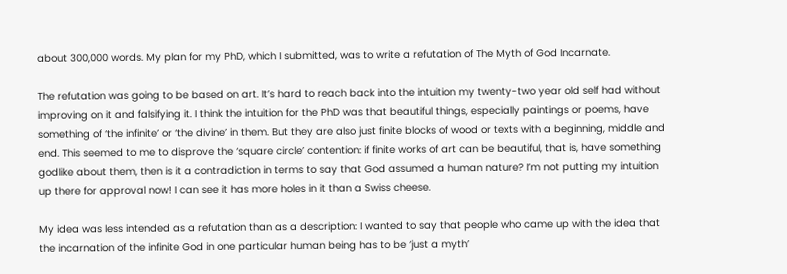about 300,000 words. My plan for my PhD, which I submitted, was to write a refutation of The Myth of God Incarnate.

The refutation was going to be based on art. It’s hard to reach back into the intuition my twenty-two year old self had without improving on it and falsifying it. I think the intuition for the PhD was that beautiful things, especially paintings or poems, have something of ‘the infinite’ or ‘the divine’ in them. But they are also just finite blocks of wood or texts with a beginning, middle and end. This seemed to me to disprove the ‘square circle’ contention: if finite works of art can be beautiful, that is, have something godlike about them, then is it a contradiction in terms to say that God assumed a human nature? I’m not putting my intuition up there for approval now! I can see it has more holes in it than a Swiss cheese.

My idea was less intended as a refutation than as a description: I wanted to say that people who came up with the idea that the incarnation of the infinite God in one particular human being has to be ‘just a myth’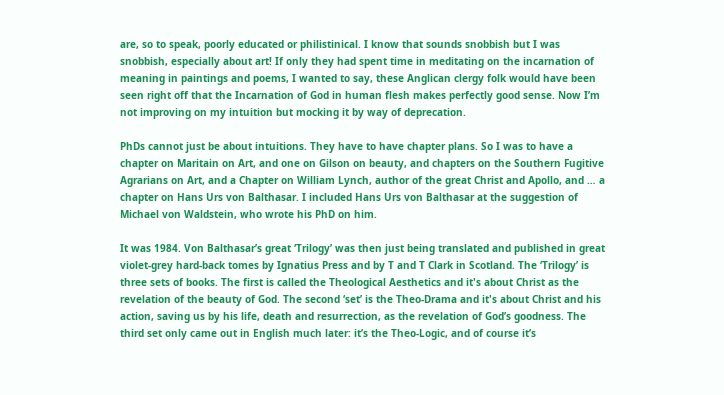are, so to speak, poorly educated or philistinical. I know that sounds snobbish but I was snobbish, especially about art! If only they had spent time in meditating on the incarnation of meaning in paintings and poems, I wanted to say, these Anglican clergy folk would have been seen right off that the Incarnation of God in human flesh makes perfectly good sense. Now I’m not improving on my intuition but mocking it by way of deprecation.

PhDs cannot just be about intuitions. They have to have chapter plans. So I was to have a chapter on Maritain on Art, and one on Gilson on beauty, and chapters on the Southern Fugitive Agrarians on Art, and a Chapter on William Lynch, author of the great Christ and Apollo, and … a chapter on Hans Urs von Balthasar. I included Hans Urs von Balthasar at the suggestion of Michael von Waldstein, who wrote his PhD on him.

It was 1984. Von Balthasar’s great ‘Trilogy’ was then just being translated and published in great violet-grey hard-back tomes by Ignatius Press and by T and T Clark in Scotland. The ‘Trilogy’ is three sets of books. The first is called the Theological Aesthetics and it's about Christ as the revelation of the beauty of God. The second ‘set’ is the Theo-Drama and it's about Christ and his action, saving us by his life, death and resurrection, as the revelation of God’s goodness. The third set only came out in English much later: it’s the Theo-Logic, and of course it’s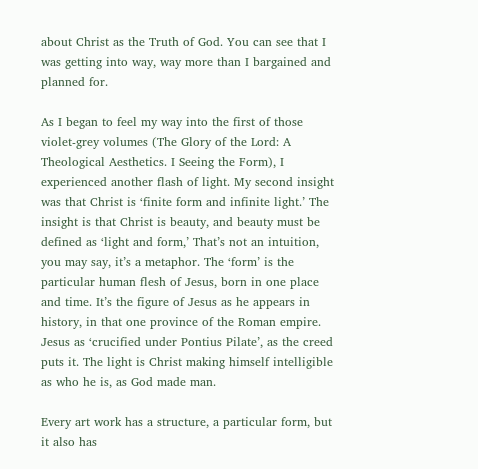about Christ as the Truth of God. You can see that I was getting into way, way more than I bargained and planned for.

As I began to feel my way into the first of those violet-grey volumes (The Glory of the Lord: A Theological Aesthetics. I Seeing the Form), I experienced another flash of light. My second insight was that Christ is ‘finite form and infinite light.’ The insight is that Christ is beauty, and beauty must be defined as ‘light and form,’ That’s not an intuition, you may say, it’s a metaphor. The ‘form’ is the particular human flesh of Jesus, born in one place and time. It’s the figure of Jesus as he appears in history, in that one province of the Roman empire. Jesus as ‘crucified under Pontius Pilate’, as the creed puts it. The light is Christ making himself intelligible as who he is, as God made man.

Every art work has a structure, a particular form, but it also has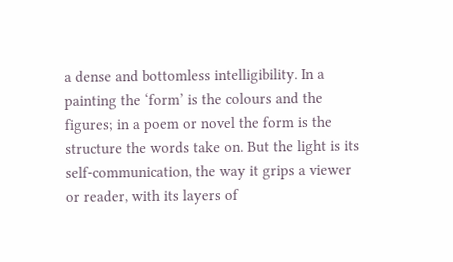a dense and bottomless intelligibility. In a painting the ‘form’ is the colours and the figures; in a poem or novel the form is the structure the words take on. But the light is its self-communication, the way it grips a viewer or reader, with its layers of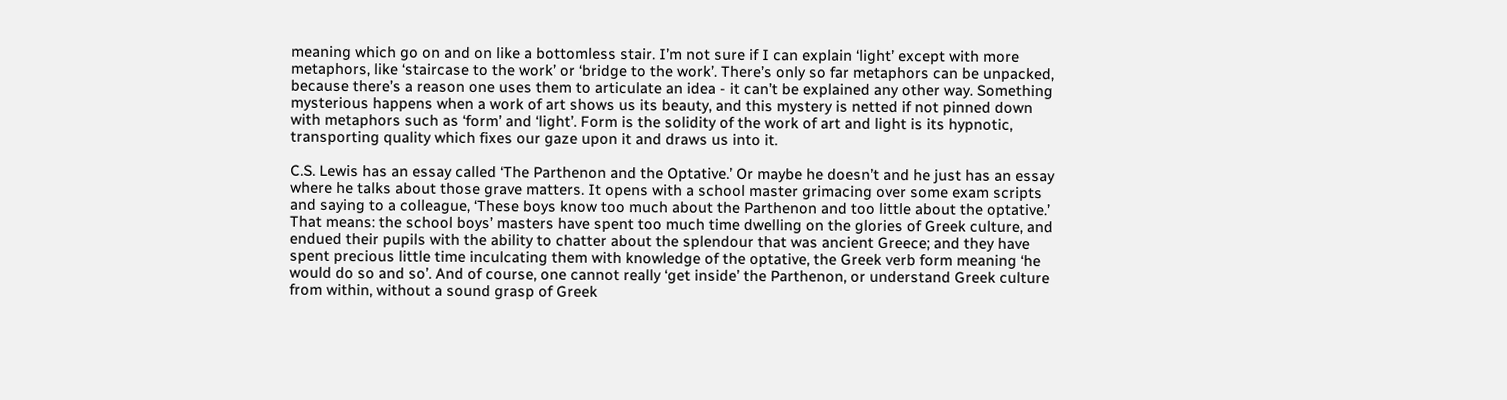meaning which go on and on like a bottomless stair. I’m not sure if I can explain ‘light’ except with more metaphors, like ‘staircase to the work’ or ‘bridge to the work’. There’s only so far metaphors can be unpacked, because there’s a reason one uses them to articulate an idea - it can’t be explained any other way. Something mysterious happens when a work of art shows us its beauty, and this mystery is netted if not pinned down with metaphors such as ‘form’ and ‘light’. Form is the solidity of the work of art and light is its hypnotic, transporting quality which fixes our gaze upon it and draws us into it.

C.S. Lewis has an essay called ‘The Parthenon and the Optative.’ Or maybe he doesn’t and he just has an essay where he talks about those grave matters. It opens with a school master grimacing over some exam scripts and saying to a colleague, ‘These boys know too much about the Parthenon and too little about the optative.’ That means: the school boys’ masters have spent too much time dwelling on the glories of Greek culture, and endued their pupils with the ability to chatter about the splendour that was ancient Greece; and they have spent precious little time inculcating them with knowledge of the optative, the Greek verb form meaning ‘he would do so and so’. And of course, one cannot really ‘get inside’ the Parthenon, or understand Greek culture from within, without a sound grasp of Greek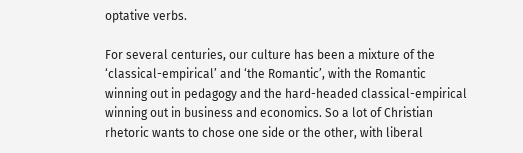optative verbs.

For several centuries, our culture has been a mixture of the ‘classical-empirical’ and ‘the Romantic’, with the Romantic winning out in pedagogy and the hard-headed classical-empirical winning out in business and economics. So a lot of Christian rhetoric wants to chose one side or the other, with liberal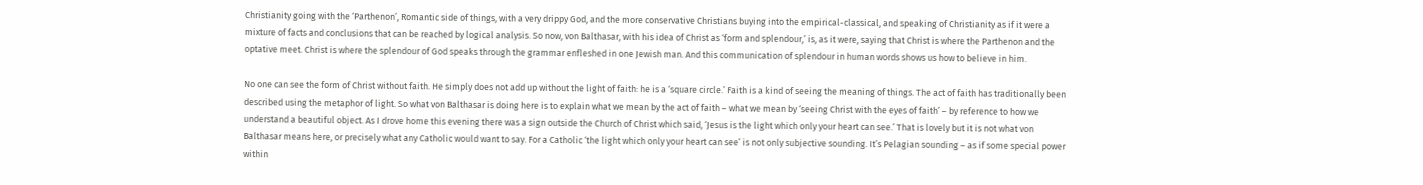Christianity going with the ‘Parthenon’, Romantic side of things, with a very drippy God, and the more conservative Christians buying into the empirical-classical, and speaking of Christianity as if it were a mixture of facts and conclusions that can be reached by logical analysis. So now, von Balthasar, with his idea of Christ as ‘form and splendour,’ is, as it were, saying that Christ is where the Parthenon and the optative meet. Christ is where the splendour of God speaks through the grammar enfleshed in one Jewish man. And this communication of splendour in human words shows us how to believe in him.

No one can see the form of Christ without faith. He simply does not add up without the light of faith: he is a ‘square circle.’ Faith is a kind of seeing the meaning of things. The act of faith has traditionally been described using the metaphor of light. So what von Balthasar is doing here is to explain what we mean by the act of faith – what we mean by ‘seeing Christ with the eyes of faith’ – by reference to how we understand a beautiful object. As I drove home this evening there was a sign outside the Church of Christ which said, ‘Jesus is the light which only your heart can see.’ That is lovely but it is not what von Balthasar means here, or precisely what any Catholic would want to say. For a Catholic ‘the light which only your heart can see’ is not only subjective sounding. It’s Pelagian sounding – as if some special power within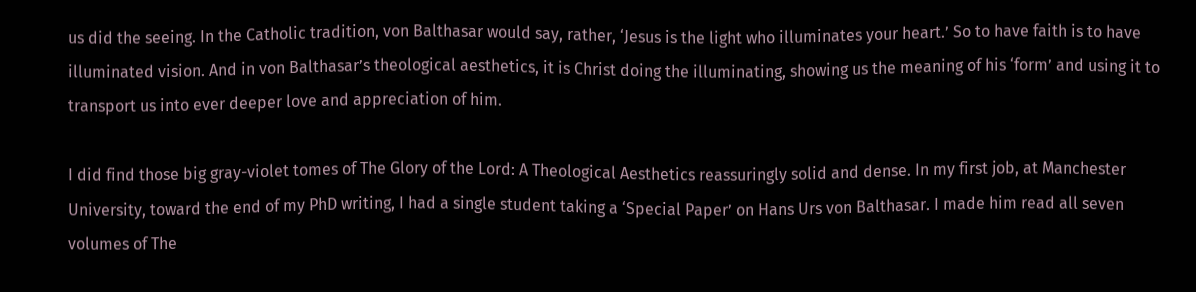us did the seeing. In the Catholic tradition, von Balthasar would say, rather, ‘Jesus is the light who illuminates your heart.’ So to have faith is to have illuminated vision. And in von Balthasar’s theological aesthetics, it is Christ doing the illuminating, showing us the meaning of his ‘form’ and using it to transport us into ever deeper love and appreciation of him.

I did find those big gray-violet tomes of The Glory of the Lord: A Theological Aesthetics reassuringly solid and dense. In my first job, at Manchester University, toward the end of my PhD writing, I had a single student taking a ‘Special Paper’ on Hans Urs von Balthasar. I made him read all seven volumes of The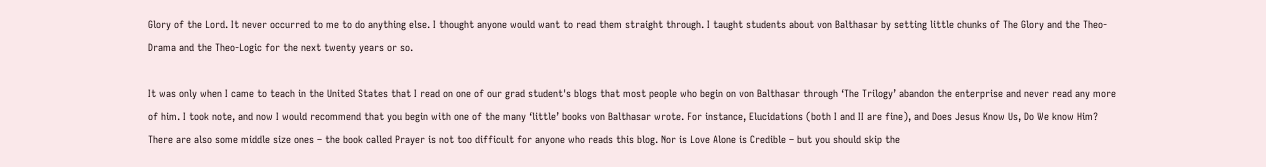Glory of the Lord. It never occurred to me to do anything else. I thought anyone would want to read them straight through. I taught students about von Balthasar by setting little chunks of The Glory and the Theo-Drama and the Theo-Logic for the next twenty years or so.

It was only when I came to teach in the United States that I read on one of our grad student's blogs that most people who begin on von Balthasar through ‘The Trilogy’ abandon the enterprise and never read any more of him. I took note, and now I would recommend that you begin with one of the many ‘little’ books von Balthasar wrote. For instance, Elucidations (both I and II are fine), and Does Jesus Know Us, Do We know Him? There are also some middle size ones – the book called Prayer is not too difficult for anyone who reads this blog. Nor is Love Alone is Credible – but you should skip the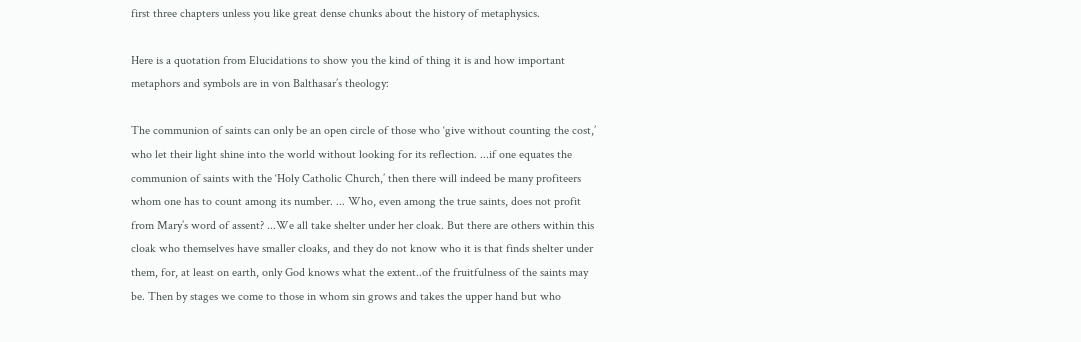first three chapters unless you like great dense chunks about the history of metaphysics.

Here is a quotation from Elucidations to show you the kind of thing it is and how important metaphors and symbols are in von Balthasar’s theology:

The communion of saints can only be an open circle of those who ‘give without counting the cost,’ who let their light shine into the world without looking for its reflection. ...if one equates the communion of saints with the ‘Holy Catholic Church,’ then there will indeed be many profiteers whom one has to count among its number. ... Who, even among the true saints, does not profit from Mary’s word of assent? ...We all take shelter under her cloak. But there are others within this cloak who themselves have smaller cloaks, and they do not know who it is that finds shelter under them, for, at least on earth, only God knows what the extent..of the fruitfulness of the saints may be. Then by stages we come to those in whom sin grows and takes the upper hand but who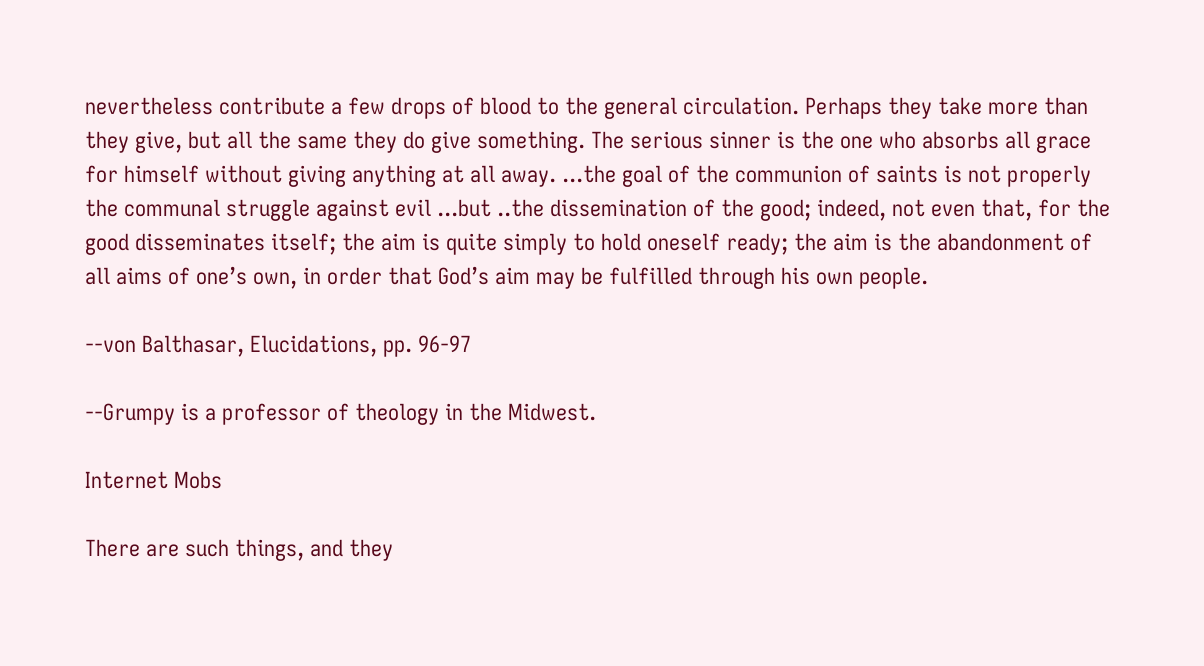nevertheless contribute a few drops of blood to the general circulation. Perhaps they take more than they give, but all the same they do give something. The serious sinner is the one who absorbs all grace for himself without giving anything at all away. ...the goal of the communion of saints is not properly the communal struggle against evil ...but ..the dissemination of the good; indeed, not even that, for the good disseminates itself; the aim is quite simply to hold oneself ready; the aim is the abandonment of all aims of one’s own, in order that God’s aim may be fulfilled through his own people.

--von Balthasar, Elucidations, pp. 96-97

--Grumpy is a professor of theology in the Midwest.

Internet Mobs

There are such things, and they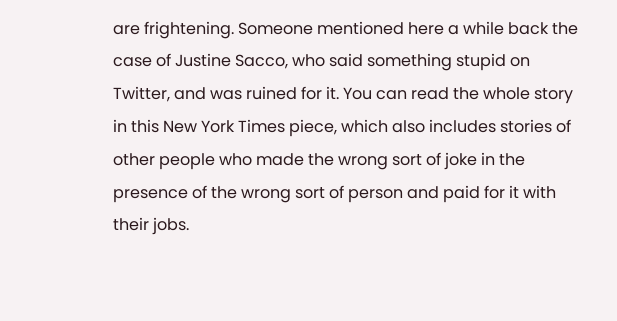are frightening. Someone mentioned here a while back the case of Justine Sacco, who said something stupid on Twitter, and was ruined for it. You can read the whole story in this New York Times piece, which also includes stories of other people who made the wrong sort of joke in the presence of the wrong sort of person and paid for it with their jobs.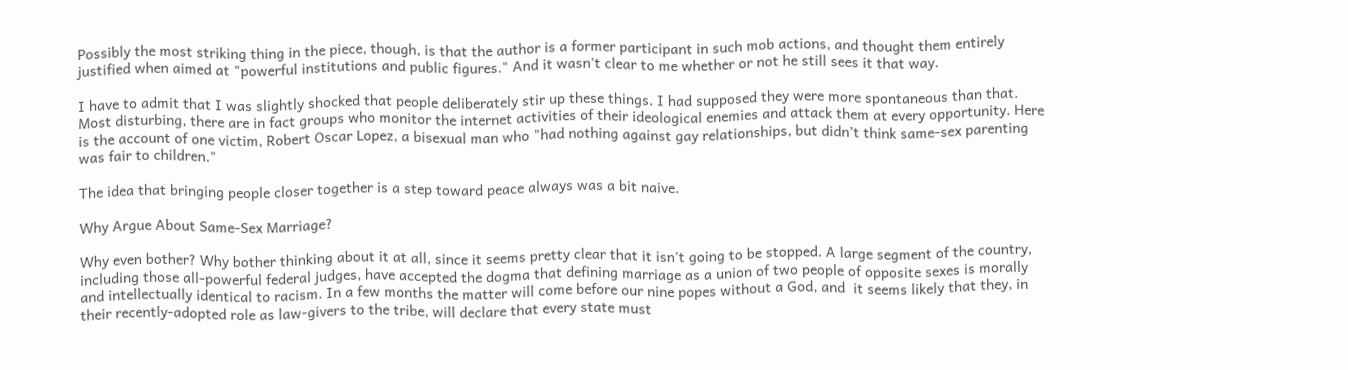Possibly the most striking thing in the piece, though, is that the author is a former participant in such mob actions, and thought them entirely justified when aimed at "powerful institutions and public figures." And it wasn't clear to me whether or not he still sees it that way.

I have to admit that I was slightly shocked that people deliberately stir up these things. I had supposed they were more spontaneous than that. Most disturbing, there are in fact groups who monitor the internet activities of their ideological enemies and attack them at every opportunity. Here is the account of one victim, Robert Oscar Lopez, a bisexual man who "had nothing against gay relationships, but didn’t think same-sex parenting was fair to children."

The idea that bringing people closer together is a step toward peace always was a bit naive.

Why Argue About Same-Sex Marriage?

Why even bother? Why bother thinking about it at all, since it seems pretty clear that it isn't going to be stopped. A large segment of the country, including those all-powerful federal judges, have accepted the dogma that defining marriage as a union of two people of opposite sexes is morally and intellectually identical to racism. In a few months the matter will come before our nine popes without a God, and  it seems likely that they, in their recently-adopted role as law-givers to the tribe, will declare that every state must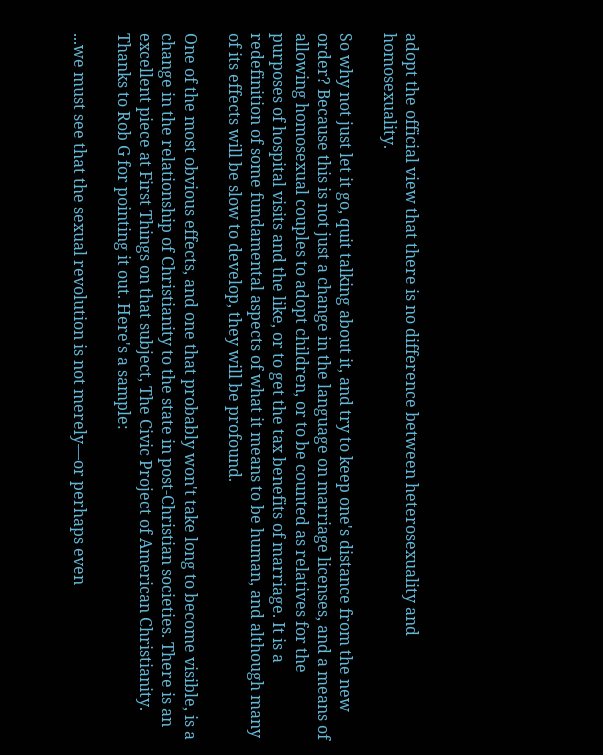adopt the official view that there is no difference between heterosexuality and homosexuality.

So why not just let it go, quit talking about it, and try to keep one's distance from the new order? Because this is not just a change in the language on marriage licenses, and a means of allowing homosexual couples to adopt children, or to be counted as relatives for the purposes of hospital visits and the like, or to get the tax benefits of marriage. It is a redefinition of some fundamental aspects of what it means to be human, and although many of its effects will be slow to develop, they will be profound.

One of the most obvious effects, and one that probably won't take long to become visible, is a change in the relationship of Christianity to the state in post-Christian societies. There is an excellent piece at First Things on that subject, The Civic Project of American Christianity. Thanks to Rob G for pointing it out. Here's a sample:

...we must see that the sexual revolution is not merely—or perhaps even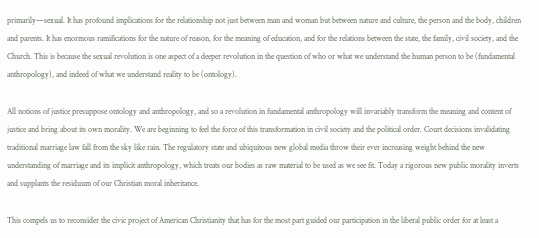primarily—sexual. It has profound implications for the relationship not just between man and woman but between nature and culture, the person and the body, children and parents. It has enormous ramifications for the nature of reason, for the meaning of education, and for the relations between the state, the family, civil society, and the Church. This is because the sexual revolution is one aspect of a deeper revolution in the question of who or what we understand the human person to be (fundamental anthropology), and indeed of what we understand reality to be (ontology).

All notions of justice presuppose ontology and anthropology, and so a revolution in fundamental anthropology will invariably transform the meaning and content of justice and bring about its own morality. We are beginning to feel the force of this transformation in civil society and the political order. Court decisions invalidating traditional marriage law fall from the sky like rain. The regulatory state and ubiquitous new global media throw their ever increasing weight behind the new understanding of marriage and its implicit anthropology, which treats our bodies as raw material to be used as we see fit. Today a rigorous new public morality inverts and supplants the residuum of our Christian moral inheritance.

This compels us to reconsider the civic project of American Christianity that has for the most part guided our participation in the liberal public order for at least a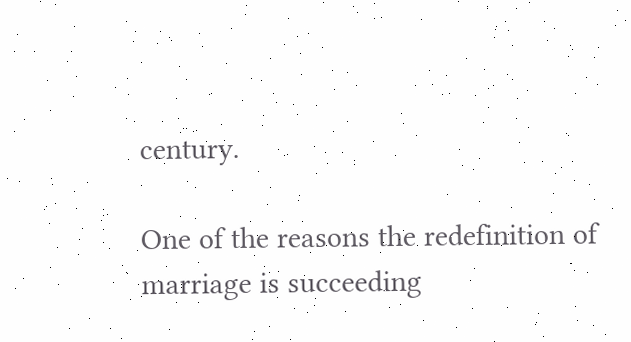century.

One of the reasons the redefinition of marriage is succeeding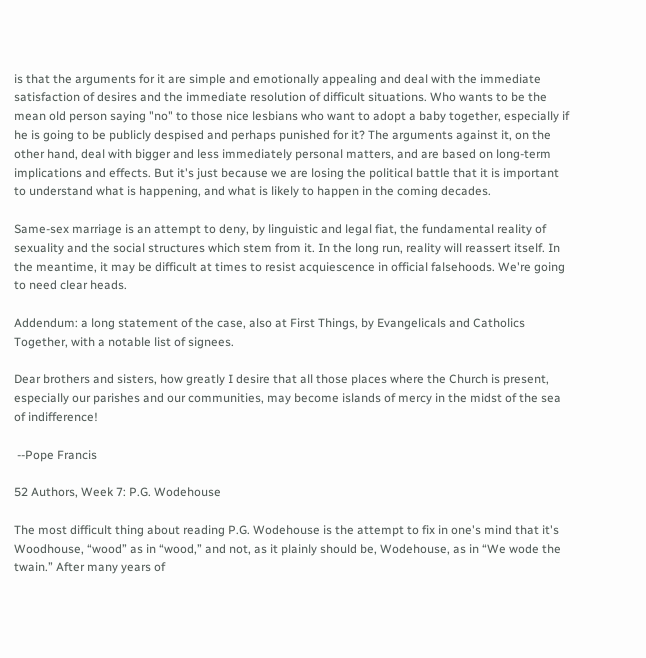is that the arguments for it are simple and emotionally appealing and deal with the immediate satisfaction of desires and the immediate resolution of difficult situations. Who wants to be the mean old person saying "no" to those nice lesbians who want to adopt a baby together, especially if he is going to be publicly despised and perhaps punished for it? The arguments against it, on the other hand, deal with bigger and less immediately personal matters, and are based on long-term implications and effects. But it's just because we are losing the political battle that it is important to understand what is happening, and what is likely to happen in the coming decades.

Same-sex marriage is an attempt to deny, by linguistic and legal fiat, the fundamental reality of sexuality and the social structures which stem from it. In the long run, reality will reassert itself. In the meantime, it may be difficult at times to resist acquiescence in official falsehoods. We're going to need clear heads.

Addendum: a long statement of the case, also at First Things, by Evangelicals and Catholics Together, with a notable list of signees.

Dear brothers and sisters, how greatly I desire that all those places where the Church is present, especially our parishes and our communities, may become islands of mercy in the midst of the sea of indifference!

 --Pope Francis

52 Authors, Week 7: P.G. Wodehouse

The most difficult thing about reading P.G. Wodehouse is the attempt to fix in one's mind that it's Woodhouse, “wood” as in “wood,” and not, as it plainly should be, Wodehouse, as in “We wode the twain.” After many years of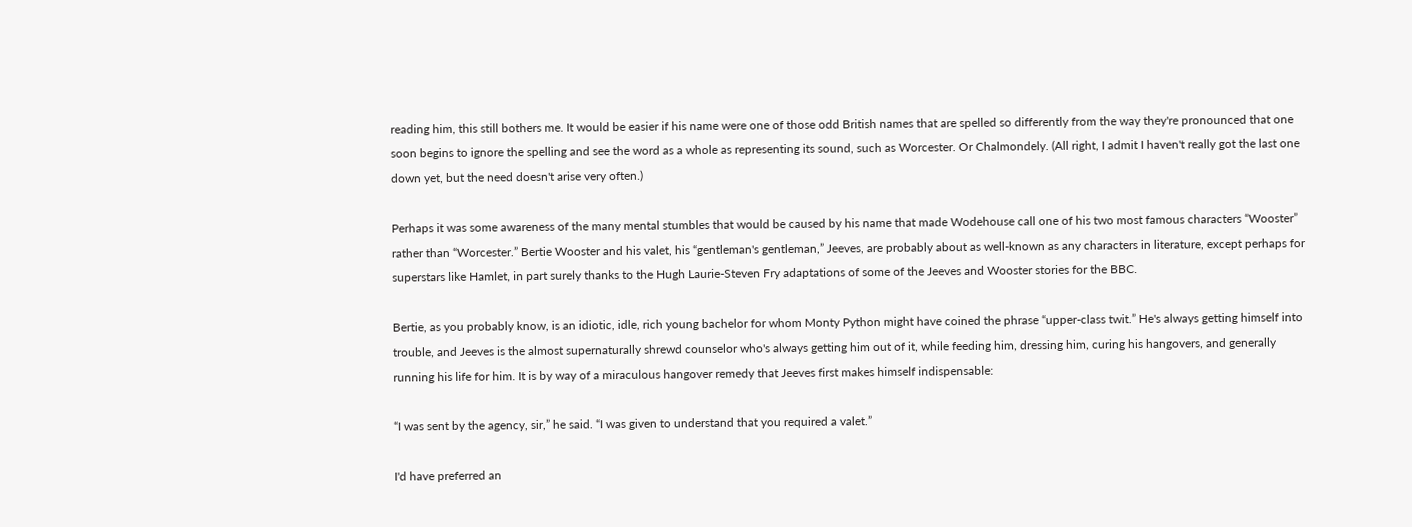reading him, this still bothers me. It would be easier if his name were one of those odd British names that are spelled so differently from the way they're pronounced that one soon begins to ignore the spelling and see the word as a whole as representing its sound, such as Worcester. Or Chalmondely. (All right, I admit I haven't really got the last one down yet, but the need doesn't arise very often.)

Perhaps it was some awareness of the many mental stumbles that would be caused by his name that made Wodehouse call one of his two most famous characters “Wooster” rather than “Worcester.” Bertie Wooster and his valet, his “gentleman's gentleman,” Jeeves, are probably about as well-known as any characters in literature, except perhaps for superstars like Hamlet, in part surely thanks to the Hugh Laurie-Steven Fry adaptations of some of the Jeeves and Wooster stories for the BBC.

Bertie, as you probably know, is an idiotic, idle, rich young bachelor for whom Monty Python might have coined the phrase “upper-class twit.” He's always getting himself into trouble, and Jeeves is the almost supernaturally shrewd counselor who's always getting him out of it, while feeding him, dressing him, curing his hangovers, and generally running his life for him. It is by way of a miraculous hangover remedy that Jeeves first makes himself indispensable:

“I was sent by the agency, sir,” he said. “I was given to understand that you required a valet.”

I'd have preferred an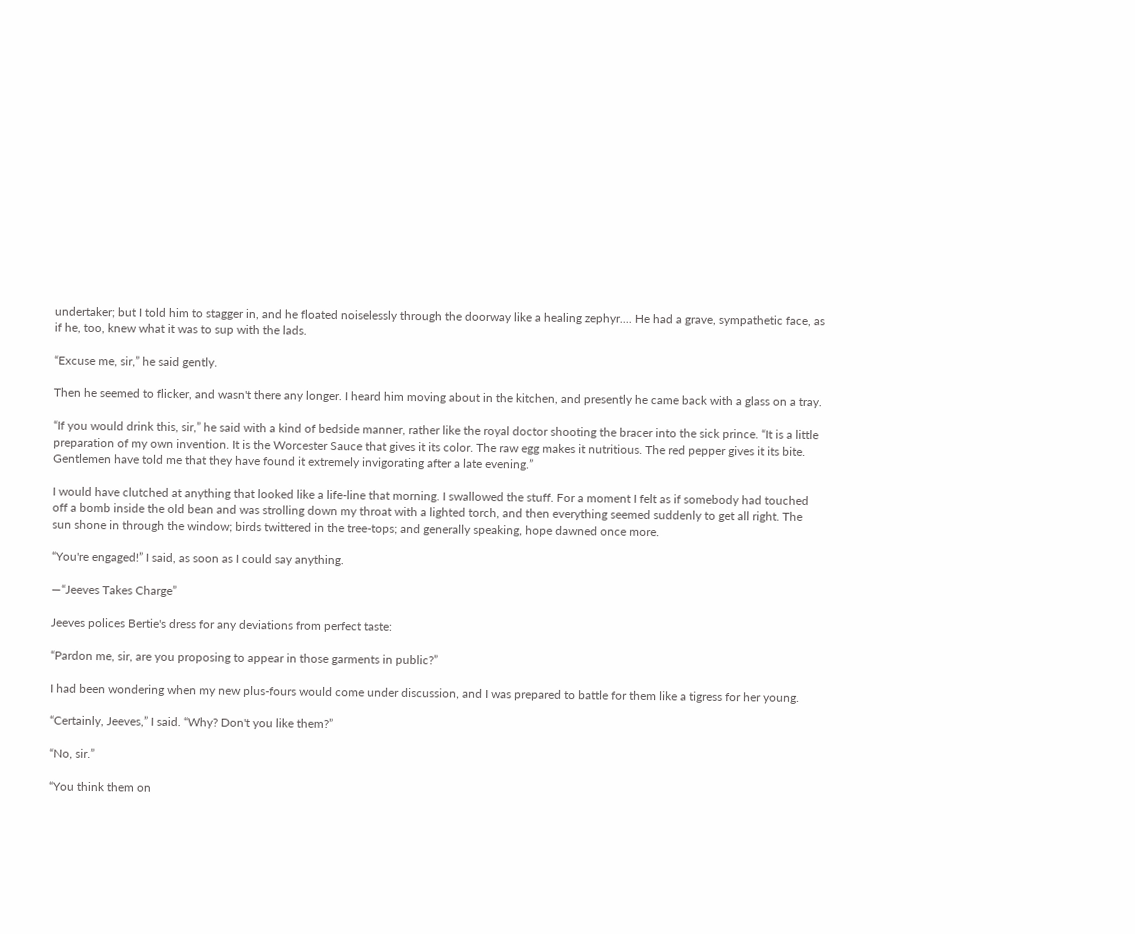undertaker; but I told him to stagger in, and he floated noiselessly through the doorway like a healing zephyr.... He had a grave, sympathetic face, as if he, too, knew what it was to sup with the lads.

“Excuse me, sir,” he said gently.

Then he seemed to flicker, and wasn't there any longer. I heard him moving about in the kitchen, and presently he came back with a glass on a tray.

“If you would drink this, sir,” he said with a kind of bedside manner, rather like the royal doctor shooting the bracer into the sick prince. “It is a little preparation of my own invention. It is the Worcester Sauce that gives it its color. The raw egg makes it nutritious. The red pepper gives it its bite. Gentlemen have told me that they have found it extremely invigorating after a late evening.”

I would have clutched at anything that looked like a life-line that morning. I swallowed the stuff. For a moment I felt as if somebody had touched off a bomb inside the old bean and was strolling down my throat with a lighted torch, and then everything seemed suddenly to get all right. The sun shone in through the window; birds twittered in the tree-tops; and generally speaking, hope dawned once more.

“You're engaged!” I said, as soon as I could say anything.

—“Jeeves Takes Charge”

Jeeves polices Bertie's dress for any deviations from perfect taste:

“Pardon me, sir, are you proposing to appear in those garments in public?”

I had been wondering when my new plus-fours would come under discussion, and I was prepared to battle for them like a tigress for her young.

“Certainly, Jeeves,” I said. “Why? Don't you like them?”

“No, sir.”

“You think them on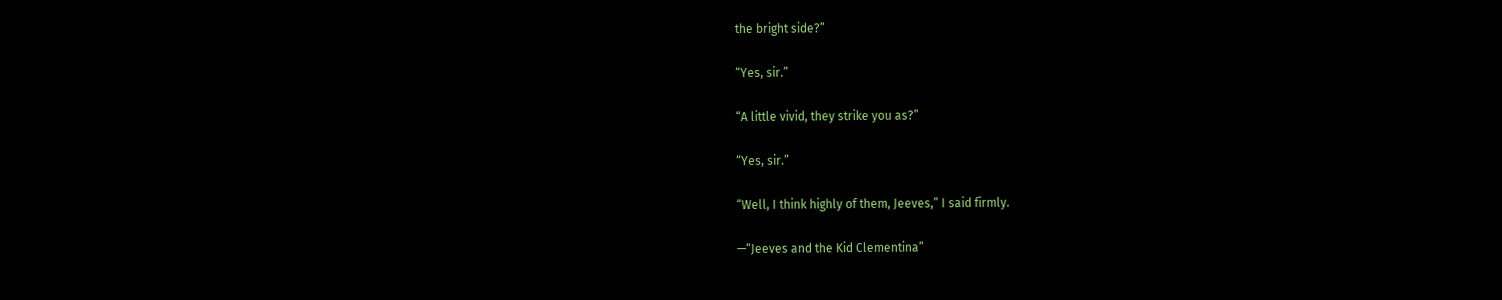the bright side?”

“Yes, sir.”

“A little vivid, they strike you as?”

“Yes, sir.”

“Well, I think highly of them, Jeeves,” I said firmly.

—“Jeeves and the Kid Clementina”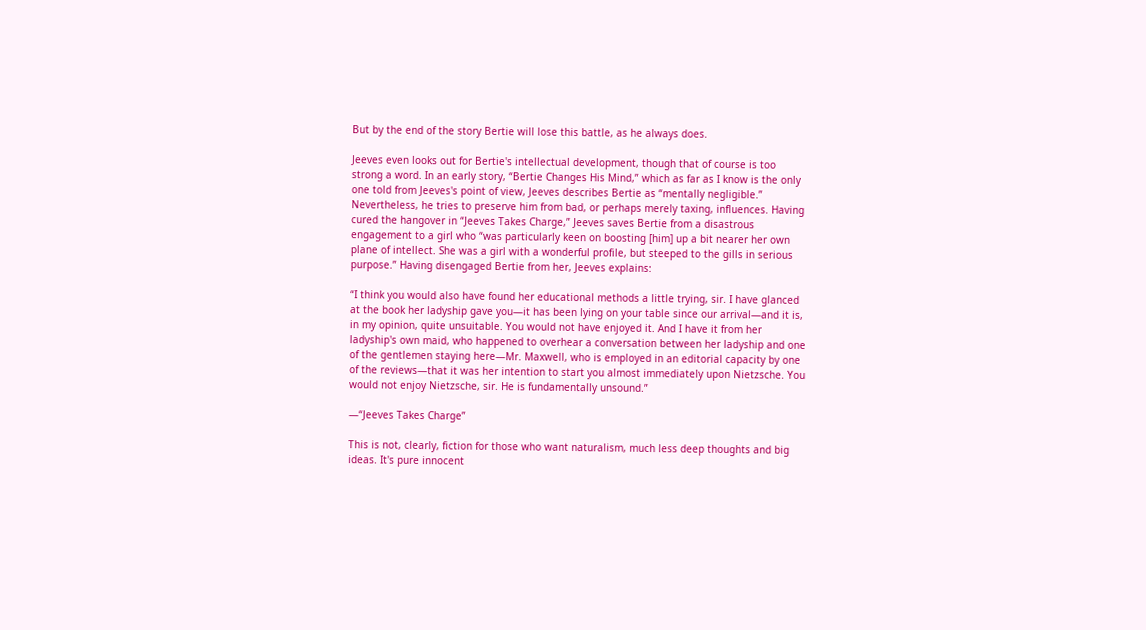But by the end of the story Bertie will lose this battle, as he always does.

Jeeves even looks out for Bertie's intellectual development, though that of course is too strong a word. In an early story, “Bertie Changes His Mind,” which as far as I know is the only one told from Jeeves's point of view, Jeeves describes Bertie as “mentally negligible.” Nevertheless, he tries to preserve him from bad, or perhaps merely taxing, influences. Having cured the hangover in “Jeeves Takes Charge,” Jeeves saves Bertie from a disastrous engagement to a girl who “was particularly keen on boosting [him] up a bit nearer her own plane of intellect. She was a girl with a wonderful profile, but steeped to the gills in serious purpose.” Having disengaged Bertie from her, Jeeves explains:

“I think you would also have found her educational methods a little trying, sir. I have glanced at the book her ladyship gave you—it has been lying on your table since our arrival—and it is, in my opinion, quite unsuitable. You would not have enjoyed it. And I have it from her ladyship's own maid, who happened to overhear a conversation between her ladyship and one of the gentlemen staying here—Mr. Maxwell, who is employed in an editorial capacity by one of the reviews—that it was her intention to start you almost immediately upon Nietzsche. You would not enjoy Nietzsche, sir. He is fundamentally unsound.”

—“Jeeves Takes Charge”

This is not, clearly, fiction for those who want naturalism, much less deep thoughts and big ideas. It's pure innocent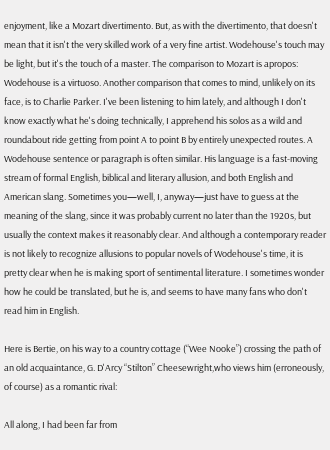enjoyment, like a Mozart divertimento. But, as with the divertimento, that doesn't mean that it isn't the very skilled work of a very fine artist. Wodehouse's touch may be light, but it's the touch of a master. The comparison to Mozart is apropos: Wodehouse is a virtuoso. Another comparison that comes to mind, unlikely on its face, is to Charlie Parker. I've been listening to him lately, and although I don't know exactly what he's doing technically, I apprehend his solos as a wild and roundabout ride getting from point A to point B by entirely unexpected routes. A Wodehouse sentence or paragraph is often similar. His language is a fast-moving stream of formal English, biblical and literary allusion, and both English and American slang. Sometimes you—well, I, anyway—just have to guess at the meaning of the slang, since it was probably current no later than the 1920s, but usually the context makes it reasonably clear. And although a contemporary reader is not likely to recognize allusions to popular novels of Wodehouse's time, it is pretty clear when he is making sport of sentimental literature. I sometimes wonder how he could be translated, but he is, and seems to have many fans who don't read him in English.

Here is Bertie, on his way to a country cottage (“Wee Nooke”) crossing the path of an old acquaintance, G. D'Arcy “Stilton” Cheesewright,who views him (erroneously, of course) as a romantic rival:

All along, I had been far from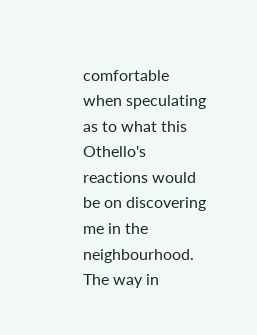comfortable when speculating as to what this Othello's reactions would be on discovering me in the neighbourhood. The way in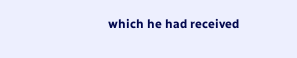which he had received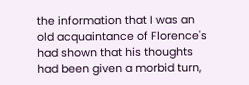the information that I was an old acquaintance of Florence's had shown that his thoughts had been given a morbid turn,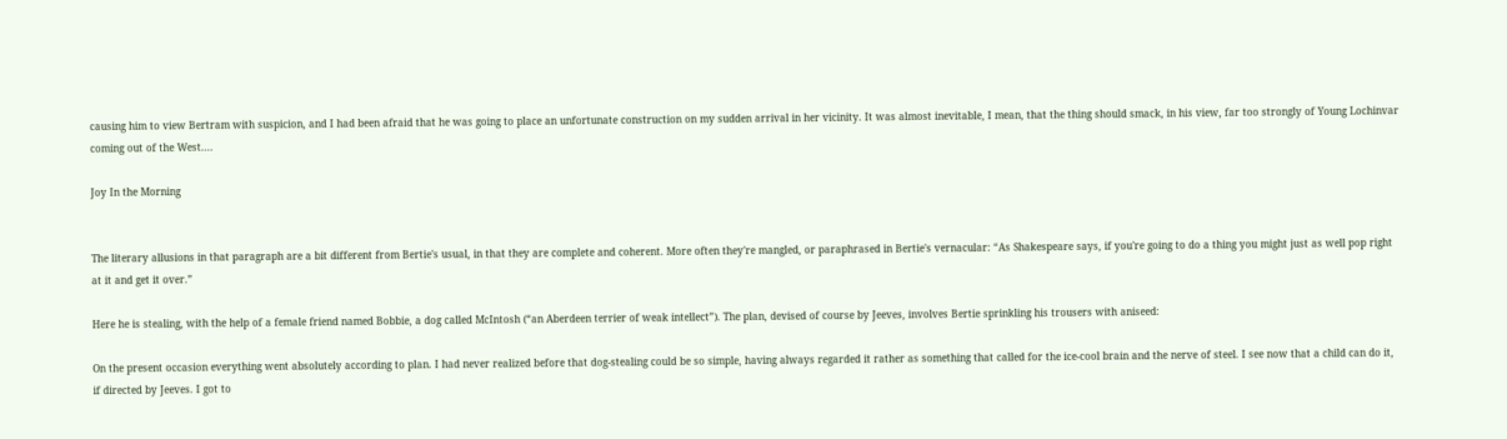causing him to view Bertram with suspicion, and I had been afraid that he was going to place an unfortunate construction on my sudden arrival in her vicinity. It was almost inevitable, I mean, that the thing should smack, in his view, far too strongly of Young Lochinvar coming out of the West....

Joy In the Morning


The literary allusions in that paragraph are a bit different from Bertie's usual, in that they are complete and coherent. More often they're mangled, or paraphrased in Bertie's vernacular: “As Shakespeare says, if you're going to do a thing you might just as well pop right at it and get it over.”

Here he is stealing, with the help of a female friend named Bobbie, a dog called McIntosh (“an Aberdeen terrier of weak intellect”). The plan, devised of course by Jeeves, involves Bertie sprinkling his trousers with aniseed:

On the present occasion everything went absolutely according to plan. I had never realized before that dog-stealing could be so simple, having always regarded it rather as something that called for the ice-cool brain and the nerve of steel. I see now that a child can do it, if directed by Jeeves. I got to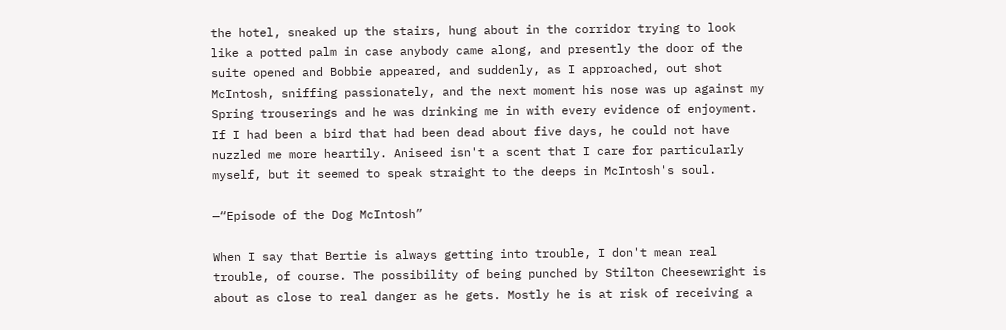the hotel, sneaked up the stairs, hung about in the corridor trying to look like a potted palm in case anybody came along, and presently the door of the suite opened and Bobbie appeared, and suddenly, as I approached, out shot McIntosh, sniffing passionately, and the next moment his nose was up against my Spring trouserings and he was drinking me in with every evidence of enjoyment. If I had been a bird that had been dead about five days, he could not have nuzzled me more heartily. Aniseed isn't a scent that I care for particularly myself, but it seemed to speak straight to the deeps in McIntosh's soul.

—“Episode of the Dog McIntosh”

When I say that Bertie is always getting into trouble, I don't mean real trouble, of course. The possibility of being punched by Stilton Cheesewright is about as close to real danger as he gets. Mostly he is at risk of receiving a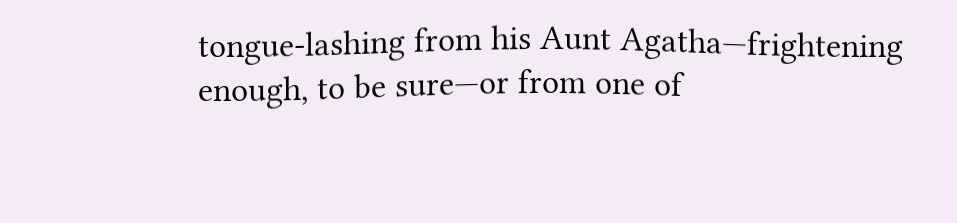tongue-lashing from his Aunt Agatha—frightening enough, to be sure—or from one of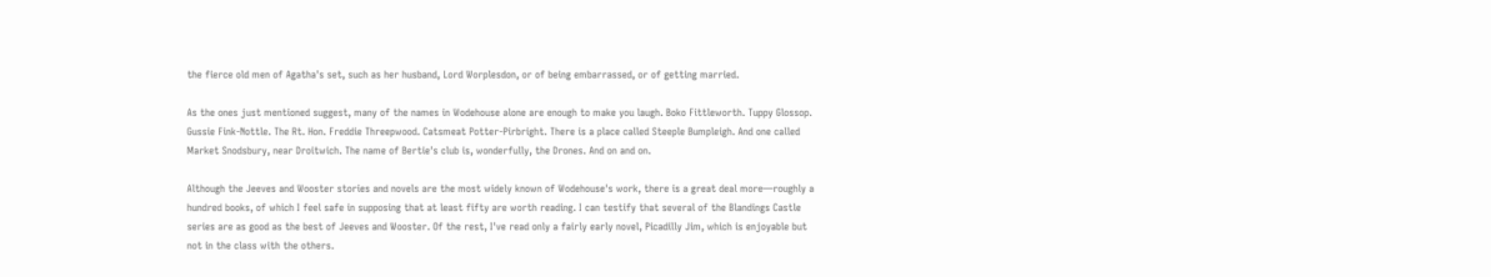the fierce old men of Agatha's set, such as her husband, Lord Worplesdon, or of being embarrassed, or of getting married.

As the ones just mentioned suggest, many of the names in Wodehouse alone are enough to make you laugh. Boko Fittleworth. Tuppy Glossop. Gussie Fink-Nottle. The Rt. Hon. Freddie Threepwood. Catsmeat Potter-Pirbright. There is a place called Steeple Bumpleigh. And one called Market Snodsbury, near Droitwich. The name of Bertie's club is, wonderfully, the Drones. And on and on.

Although the Jeeves and Wooster stories and novels are the most widely known of Wodehouse's work, there is a great deal more—roughly a hundred books, of which I feel safe in supposing that at least fifty are worth reading. I can testify that several of the Blandings Castle series are as good as the best of Jeeves and Wooster. Of the rest, I've read only a fairly early novel, Picadilly Jim, which is enjoyable but not in the class with the others.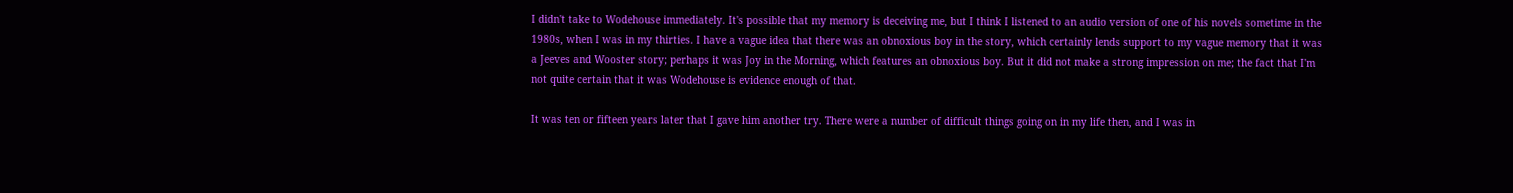I didn't take to Wodehouse immediately. It's possible that my memory is deceiving me, but I think I listened to an audio version of one of his novels sometime in the 1980s, when I was in my thirties. I have a vague idea that there was an obnoxious boy in the story, which certainly lends support to my vague memory that it was a Jeeves and Wooster story; perhaps it was Joy in the Morning, which features an obnoxious boy. But it did not make a strong impression on me; the fact that I'm not quite certain that it was Wodehouse is evidence enough of that.

It was ten or fifteen years later that I gave him another try. There were a number of difficult things going on in my life then, and I was in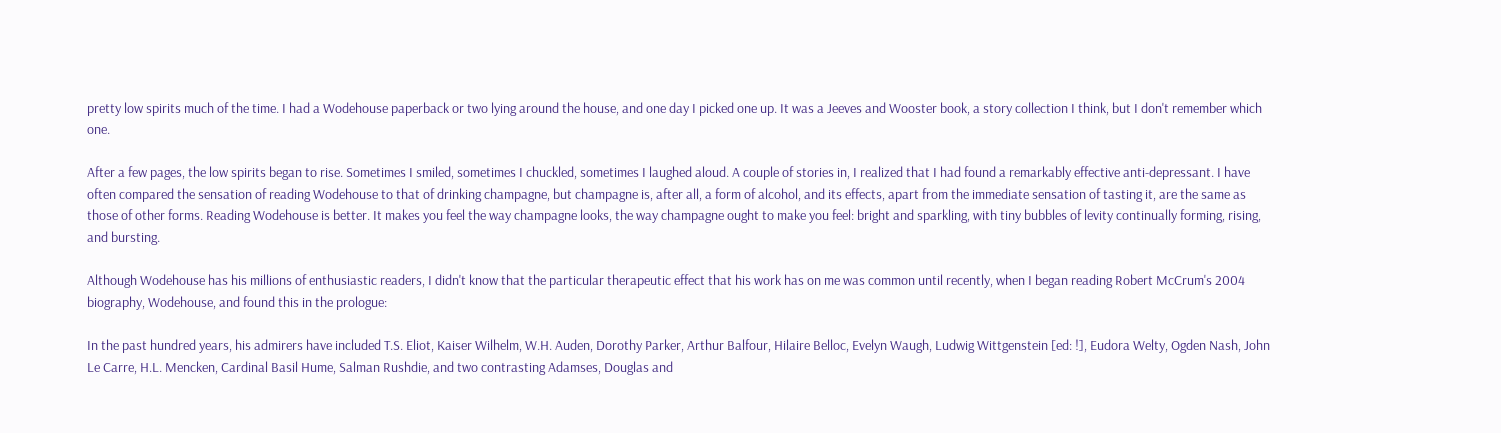pretty low spirits much of the time. I had a Wodehouse paperback or two lying around the house, and one day I picked one up. It was a Jeeves and Wooster book, a story collection I think, but I don't remember which one.

After a few pages, the low spirits began to rise. Sometimes I smiled, sometimes I chuckled, sometimes I laughed aloud. A couple of stories in, I realized that I had found a remarkably effective anti-depressant. I have often compared the sensation of reading Wodehouse to that of drinking champagne, but champagne is, after all, a form of alcohol, and its effects, apart from the immediate sensation of tasting it, are the same as those of other forms. Reading Wodehouse is better. It makes you feel the way champagne looks, the way champagne ought to make you feel: bright and sparkling, with tiny bubbles of levity continually forming, rising, and bursting.

Although Wodehouse has his millions of enthusiastic readers, I didn't know that the particular therapeutic effect that his work has on me was common until recently, when I began reading Robert McCrum's 2004 biography, Wodehouse, and found this in the prologue:

In the past hundred years, his admirers have included T.S. Eliot, Kaiser Wilhelm, W.H. Auden, Dorothy Parker, Arthur Balfour, Hilaire Belloc, Evelyn Waugh, Ludwig Wittgenstein [ed: !], Eudora Welty, Ogden Nash, John Le Carre, H.L. Mencken, Cardinal Basil Hume, Salman Rushdie, and two contrasting Adamses, Douglas and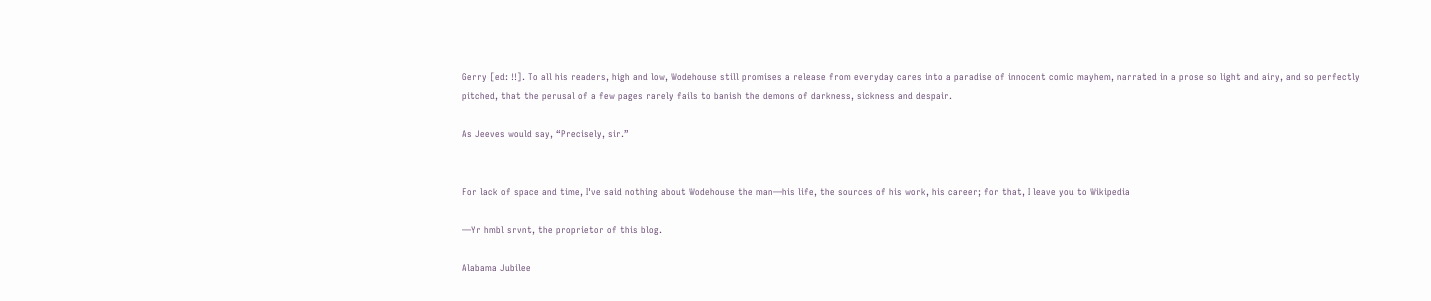Gerry [ed: !!]. To all his readers, high and low, Wodehouse still promises a release from everyday cares into a paradise of innocent comic mayhem, narrated in a prose so light and airy, and so perfectly pitched, that the perusal of a few pages rarely fails to banish the demons of darkness, sickness and despair.

As Jeeves would say, “Precisely, sir.”


For lack of space and time, I've said nothing about Wodehouse the man—his life, the sources of his work, his career; for that, I leave you to Wikipedia

—Yr hmbl srvnt, the proprietor of this blog.

Alabama Jubilee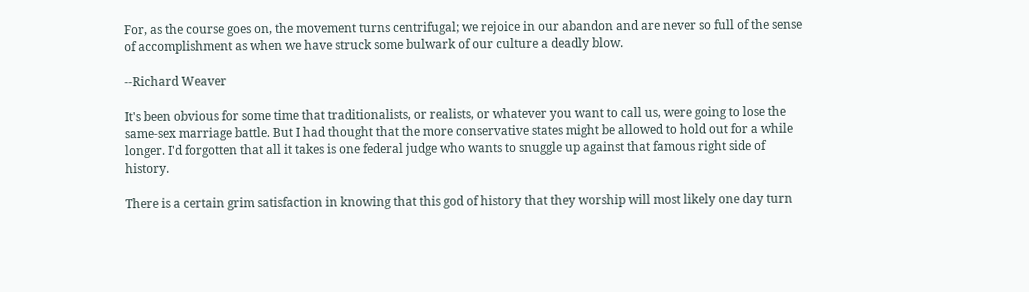For, as the course goes on, the movement turns centrifugal; we rejoice in our abandon and are never so full of the sense of accomplishment as when we have struck some bulwark of our culture a deadly blow.

--Richard Weaver

It's been obvious for some time that traditionalists, or realists, or whatever you want to call us, were going to lose the same-sex marriage battle. But I had thought that the more conservative states might be allowed to hold out for a while longer. I'd forgotten that all it takes is one federal judge who wants to snuggle up against that famous right side of history.

There is a certain grim satisfaction in knowing that this god of history that they worship will most likely one day turn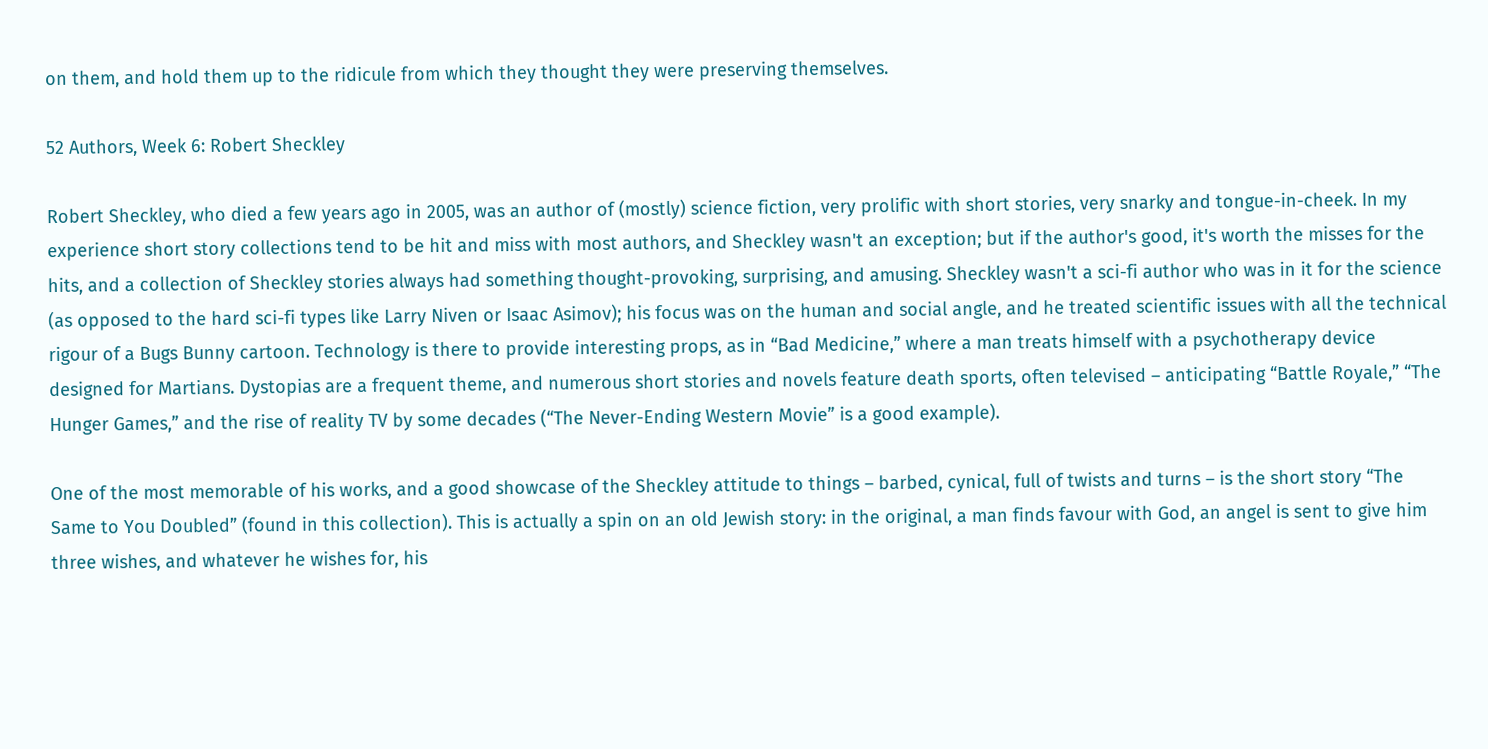on them, and hold them up to the ridicule from which they thought they were preserving themselves.

52 Authors, Week 6: Robert Sheckley

Robert Sheckley, who died a few years ago in 2005, was an author of (mostly) science fiction, very prolific with short stories, very snarky and tongue-in-cheek. In my experience short story collections tend to be hit and miss with most authors, and Sheckley wasn't an exception; but if the author's good, it's worth the misses for the hits, and a collection of Sheckley stories always had something thought-provoking, surprising, and amusing. Sheckley wasn't a sci-fi author who was in it for the science (as opposed to the hard sci-fi types like Larry Niven or Isaac Asimov); his focus was on the human and social angle, and he treated scientific issues with all the technical rigour of a Bugs Bunny cartoon. Technology is there to provide interesting props, as in “Bad Medicine,” where a man treats himself with a psychotherapy device designed for Martians. Dystopias are a frequent theme, and numerous short stories and novels feature death sports, often televised – anticipating “Battle Royale,” “The Hunger Games,” and the rise of reality TV by some decades (“The Never-Ending Western Movie” is a good example).

One of the most memorable of his works, and a good showcase of the Sheckley attitude to things – barbed, cynical, full of twists and turns – is the short story “The Same to You Doubled” (found in this collection). This is actually a spin on an old Jewish story: in the original, a man finds favour with God, an angel is sent to give him three wishes, and whatever he wishes for, his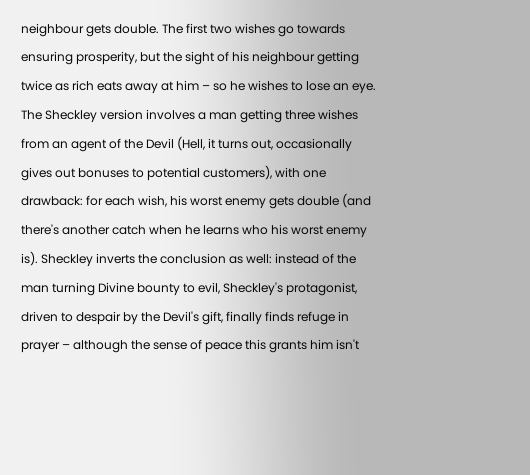neighbour gets double. The first two wishes go towards ensuring prosperity, but the sight of his neighbour getting twice as rich eats away at him – so he wishes to lose an eye. The Sheckley version involves a man getting three wishes from an agent of the Devil (Hell, it turns out, occasionally gives out bonuses to potential customers), with one drawback: for each wish, his worst enemy gets double (and there's another catch when he learns who his worst enemy is). Sheckley inverts the conclusion as well: instead of the man turning Divine bounty to evil, Sheckley's protagonist, driven to despair by the Devil's gift, finally finds refuge in prayer – although the sense of peace this grants him isn't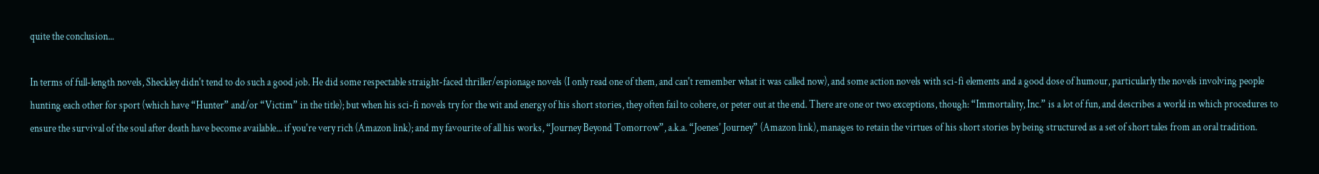quite the conclusion...

In terms of full-length novels, Sheckley didn't tend to do such a good job. He did some respectable straight-faced thriller/espionage novels (I only read one of them, and can't remember what it was called now), and some action novels with sci-fi elements and a good dose of humour, particularly the novels involving people hunting each other for sport (which have “Hunter” and/or “Victim” in the title); but when his sci-fi novels try for the wit and energy of his short stories, they often fail to cohere, or peter out at the end. There are one or two exceptions, though: “Immortality, Inc.” is a lot of fun, and describes a world in which procedures to ensure the survival of the soul after death have become available... if you're very rich (Amazon link); and my favourite of all his works, “Journey Beyond Tomorrow”, a.k.a. “Joenes' Journey” (Amazon link), manages to retain the virtues of his short stories by being structured as a set of short tales from an oral tradition.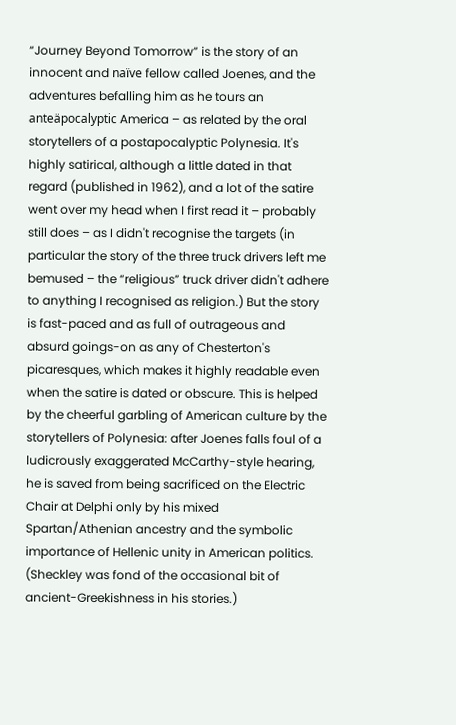“Journey Beyond Tomorrow” is the story of an innocent and naïve fellow called Joenes, and the adventures befalling him as he tours an anteäpocalyptic America – as related by the oral storytellers of a postapocalyptic Polynesia. It's highly satirical, although a little dated in that regard (published in 1962), and a lot of the satire went over my head when I first read it – probably still does – as I didn't recognise the targets (in particular the story of the three truck drivers left me bemused – the “religious” truck driver didn't adhere to anything I recognised as religion.) But the story is fast-paced and as full of outrageous and absurd goings-on as any of Chesterton's picaresques, which makes it highly readable even when the satire is dated or obscure. This is helped by the cheerful garbling of American culture by the storytellers of Polynesia: after Joenes falls foul of a ludicrously exaggerated McCarthy-style hearing, he is saved from being sacrificed on the Electric Chair at Delphi only by his mixed Spartan/Athenian ancestry and the symbolic importance of Hellenic unity in American politics. (Sheckley was fond of the occasional bit of ancient-Greekishness in his stories.)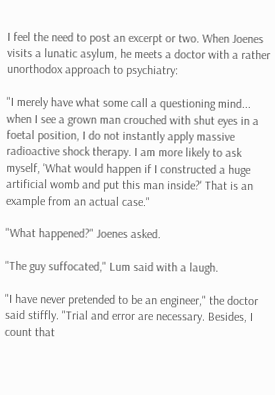I feel the need to post an excerpt or two. When Joenes visits a lunatic asylum, he meets a doctor with a rather unorthodox approach to psychiatry:

"I merely have what some call a questioning mind... when I see a grown man crouched with shut eyes in a foetal position, I do not instantly apply massive radioactive shock therapy. I am more likely to ask myself, 'What would happen if I constructed a huge artificial womb and put this man inside?' That is an example from an actual case."

"What happened?" Joenes asked.

"The guy suffocated," Lum said with a laugh.

"I have never pretended to be an engineer," the doctor said stiffly. "Trial and error are necessary. Besides, I count that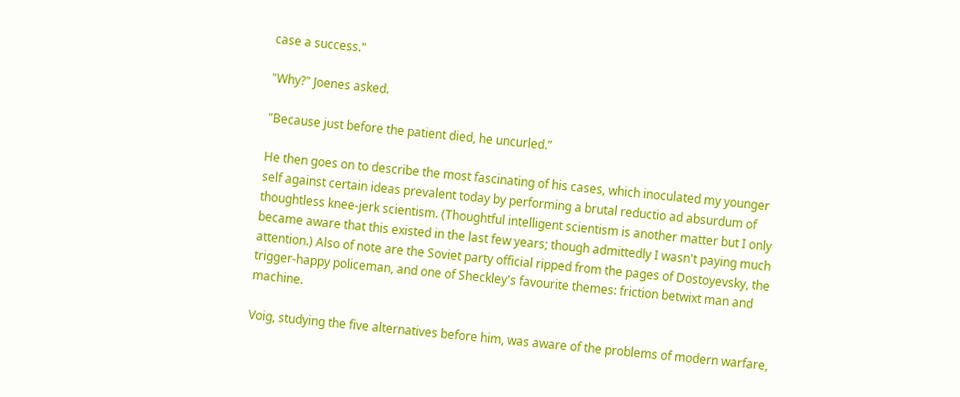case a success."

"Why?" Joenes asked.

"Because just before the patient died, he uncurled.”

He then goes on to describe the most fascinating of his cases, which inoculated my younger self against certain ideas prevalent today by performing a brutal reductio ad absurdum of thoughtless knee-jerk scientism. (Thoughtful intelligent scientism is another matter but I only became aware that this existed in the last few years; though admittedly I wasn't paying much attention.) Also of note are the Soviet party official ripped from the pages of Dostoyevsky, the trigger-happy policeman, and one of Sheckley's favourite themes: friction betwixt man and machine.

Voig, studying the five alternatives before him, was aware of the problems of modern warfare,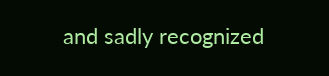and sadly recognized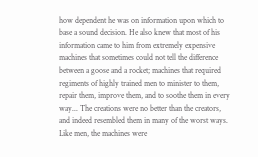how dependent he was on information upon which to base a sound decision. He also knew that most of his information came to him from extremely expensive machines that sometimes could not tell the difference between a goose and a rocket; machines that required regiments of highly trained men to minister to them, repair them, improve them, and to soothe them in every way... The creations were no better than the creators, and indeed resembled them in many of the worst ways. Like men, the machines were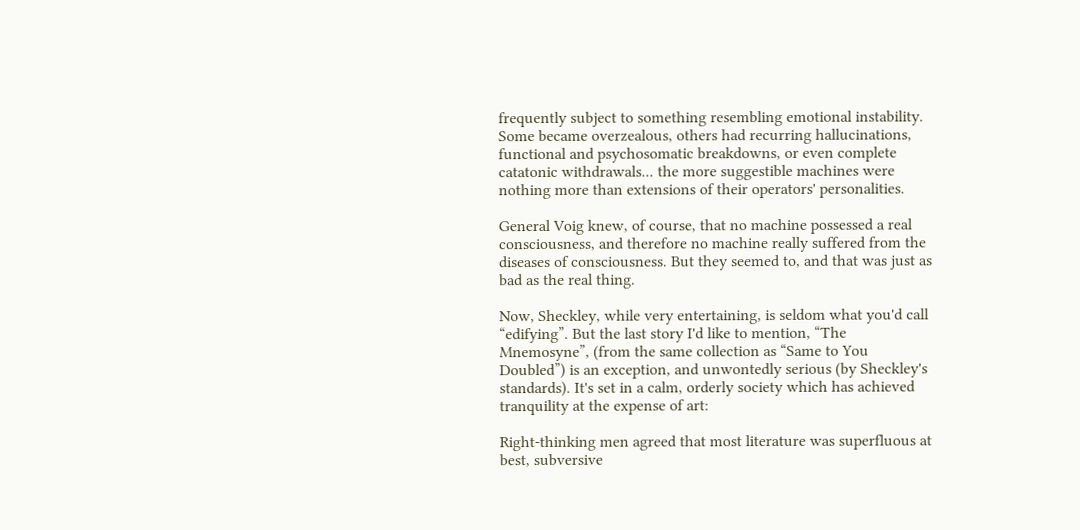frequently subject to something resembling emotional instability. Some became overzealous, others had recurring hallucinations, functional and psychosomatic breakdowns, or even complete catatonic withdrawals... the more suggestible machines were nothing more than extensions of their operators' personalities.

General Voig knew, of course, that no machine possessed a real consciousness, and therefore no machine really suffered from the diseases of consciousness. But they seemed to, and that was just as bad as the real thing.

Now, Sheckley, while very entertaining, is seldom what you'd call “edifying”. But the last story I'd like to mention, “The Mnemosyne”, (from the same collection as “Same to You Doubled”) is an exception, and unwontedly serious (by Sheckley's standards). It's set in a calm, orderly society which has achieved tranquility at the expense of art:

Right-thinking men agreed that most literature was superfluous at best, subversive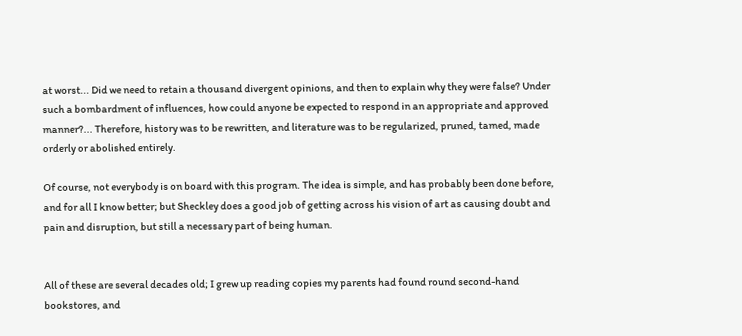at worst... Did we need to retain a thousand divergent opinions, and then to explain why they were false? Under such a bombardment of influences, how could anyone be expected to respond in an appropriate and approved manner?... Therefore, history was to be rewritten, and literature was to be regularized, pruned, tamed, made orderly or abolished entirely.

Of course, not everybody is on board with this program. The idea is simple, and has probably been done before, and for all I know better; but Sheckley does a good job of getting across his vision of art as causing doubt and pain and disruption, but still a necessary part of being human.


All of these are several decades old; I grew up reading copies my parents had found round second-hand bookstores, and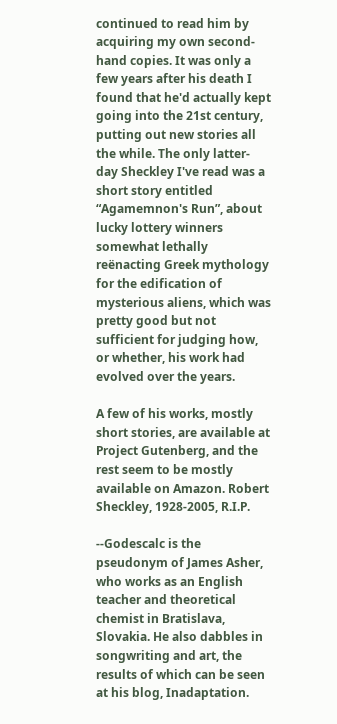continued to read him by acquiring my own second-hand copies. It was only a few years after his death I found that he'd actually kept going into the 21st century, putting out new stories all the while. The only latter-day Sheckley I've read was a short story entitled “Agamemnon's Run”, about lucky lottery winners somewhat lethally reënacting Greek mythology for the edification of mysterious aliens, which was pretty good but not sufficient for judging how, or whether, his work had evolved over the years.

A few of his works, mostly short stories, are available at Project Gutenberg, and the rest seem to be mostly available on Amazon. Robert Sheckley, 1928-2005, R.I.P.

--Godescalc is the pseudonym of James Asher, who works as an English teacher and theoretical chemist in Bratislava, Slovakia. He also dabbles in songwriting and art, the results of which can be seen at his blog, Inadaptation.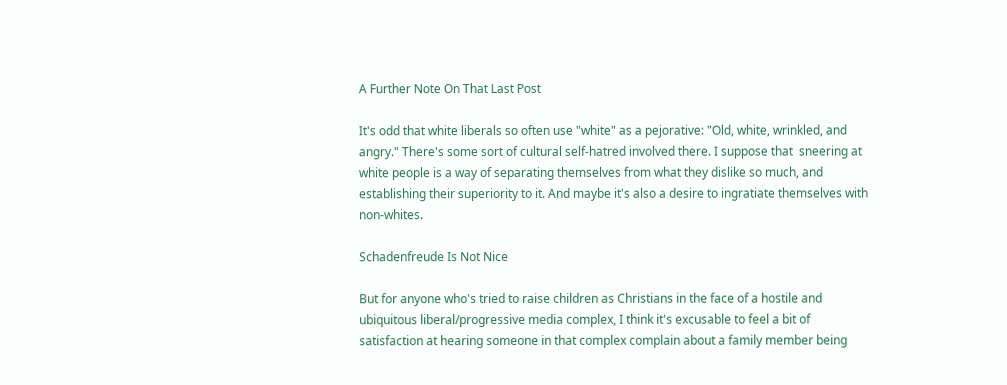A Further Note On That Last Post

It's odd that white liberals so often use "white" as a pejorative: "Old, white, wrinkled, and angry." There's some sort of cultural self-hatred involved there. I suppose that  sneering at white people is a way of separating themselves from what they dislike so much, and establishing their superiority to it. And maybe it's also a desire to ingratiate themselves with non-whites.

Schadenfreude Is Not Nice

But for anyone who's tried to raise children as Christians in the face of a hostile and ubiquitous liberal/progressive media complex, I think it's excusable to feel a bit of satisfaction at hearing someone in that complex complain about a family member being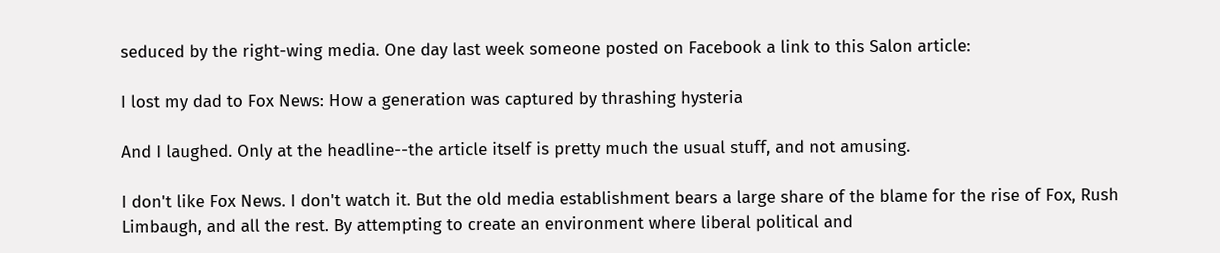seduced by the right-wing media. One day last week someone posted on Facebook a link to this Salon article:

I lost my dad to Fox News: How a generation was captured by thrashing hysteria

And I laughed. Only at the headline--the article itself is pretty much the usual stuff, and not amusing.

I don't like Fox News. I don't watch it. But the old media establishment bears a large share of the blame for the rise of Fox, Rush Limbaugh, and all the rest. By attempting to create an environment where liberal political and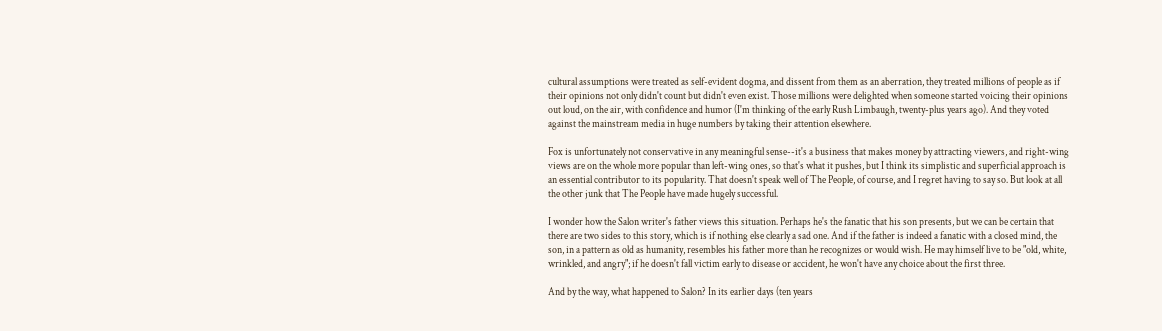cultural assumptions were treated as self-evident dogma, and dissent from them as an aberration, they treated millions of people as if their opinions not only didn't count but didn't even exist. Those millions were delighted when someone started voicing their opinions out loud, on the air, with confidence and humor (I'm thinking of the early Rush Limbaugh, twenty-plus years ago). And they voted against the mainstream media in huge numbers by taking their attention elsewhere.

Fox is unfortunately not conservative in any meaningful sense--it's a business that makes money by attracting viewers, and right-wing views are on the whole more popular than left-wing ones, so that's what it pushes, but I think its simplistic and superficial approach is an essential contributor to its popularity. That doesn't speak well of The People, of course, and I regret having to say so. But look at all the other junk that The People have made hugely successful.

I wonder how the Salon writer's father views this situation. Perhaps he's the fanatic that his son presents, but we can be certain that there are two sides to this story, which is if nothing else clearly a sad one. And if the father is indeed a fanatic with a closed mind, the son, in a pattern as old as humanity, resembles his father more than he recognizes or would wish. He may himself live to be "old, white, wrinkled, and angry"; if he doesn't fall victim early to disease or accident, he won't have any choice about the first three.

And by the way, what happened to Salon? In its earlier days (ten years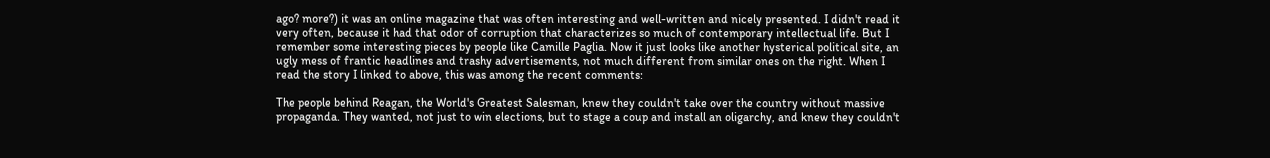ago? more?) it was an online magazine that was often interesting and well-written and nicely presented. I didn't read it very often, because it had that odor of corruption that characterizes so much of contemporary intellectual life. But I remember some interesting pieces by people like Camille Paglia. Now it just looks like another hysterical political site, an ugly mess of frantic headlines and trashy advertisements, not much different from similar ones on the right. When I read the story I linked to above, this was among the recent comments:

The people behind Reagan, the World's Greatest Salesman, knew they couldn't take over the country without massive propaganda. They wanted, not just to win elections, but to stage a coup and install an oligarchy, and knew they couldn't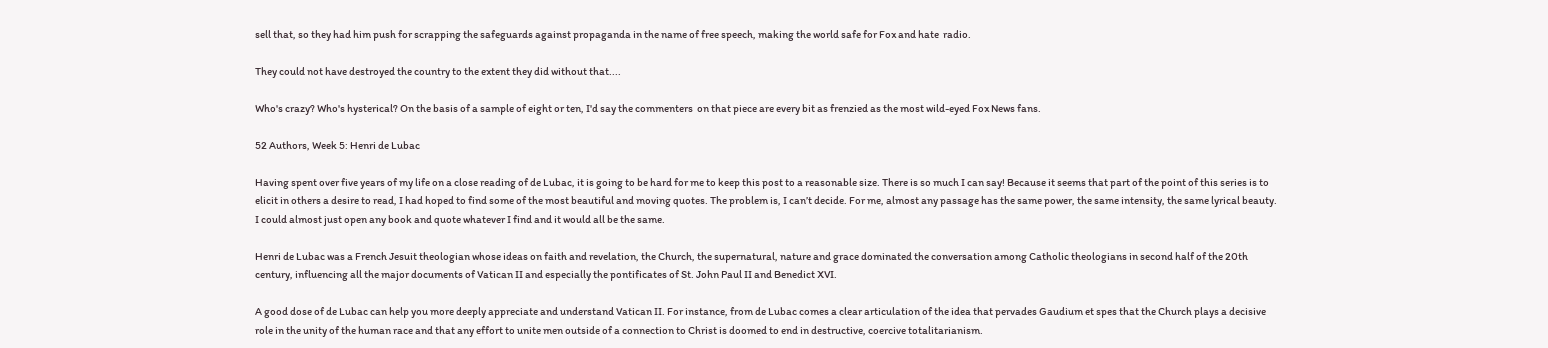sell that, so they had him push for scrapping the safeguards against propaganda in the name of free speech, making the world safe for Fox and hate  radio.

They could not have destroyed the country to the extent they did without that....

Who's crazy? Who's hysterical? On the basis of a sample of eight or ten, I'd say the commenters  on that piece are every bit as frenzied as the most wild-eyed Fox News fans.

52 Authors, Week 5: Henri de Lubac

Having spent over five years of my life on a close reading of de Lubac, it is going to be hard for me to keep this post to a reasonable size. There is so much I can say! Because it seems that part of the point of this series is to elicit in others a desire to read, I had hoped to find some of the most beautiful and moving quotes. The problem is, I can’t decide. For me, almost any passage has the same power, the same intensity, the same lyrical beauty. I could almost just open any book and quote whatever I find and it would all be the same.

Henri de Lubac was a French Jesuit theologian whose ideas on faith and revelation, the Church, the supernatural, nature and grace dominated the conversation among Catholic theologians in second half of the 20th century, influencing all the major documents of Vatican II and especially the pontificates of St. John Paul II and Benedict XVI.

A good dose of de Lubac can help you more deeply appreciate and understand Vatican II. For instance, from de Lubac comes a clear articulation of the idea that pervades Gaudium et spes that the Church plays a decisive role in the unity of the human race and that any effort to unite men outside of a connection to Christ is doomed to end in destructive, coercive totalitarianism.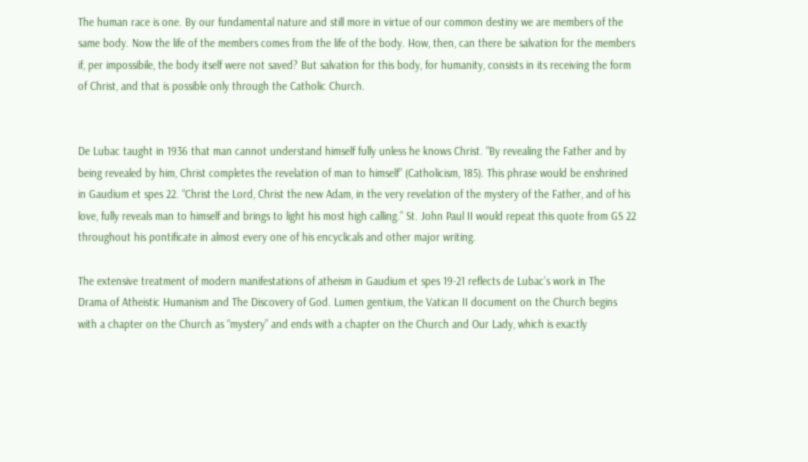The human race is one. By our fundamental nature and still more in virtue of our common destiny we are members of the same body. Now the life of the members comes from the life of the body. How, then, can there be salvation for the members if, per impossibile, the body itself were not saved? But salvation for this body, for humanity, consists in its receiving the form of Christ, and that is possible only through the Catholic Church.


De Lubac taught in 1936 that man cannot understand himself fully unless he knows Christ. “By revealing the Father and by being revealed by him, Christ completes the revelation of man to himself” (Catholicism, 185). This phrase would be enshrined in Gaudium et spes 22. “Christ the Lord, Christ the new Adam, in the very revelation of the mystery of the Father, and of his love, fully reveals man to himself and brings to light his most high calling.” St. John Paul II would repeat this quote from GS 22 throughout his pontificate in almost every one of his encyclicals and other major writing.

The extensive treatment of modern manifestations of atheism in Gaudium et spes 19-21 reflects de Lubac’s work in The Drama of Atheistic Humanism and The Discovery of God. Lumen gentium, the Vatican II document on the Church begins with a chapter on the Church as “mystery” and ends with a chapter on the Church and Our Lady, which is exactly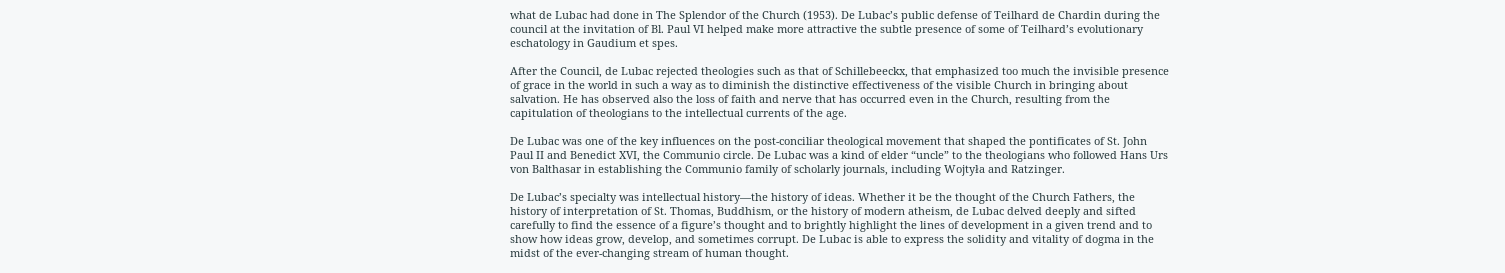what de Lubac had done in The Splendor of the Church (1953). De Lubac’s public defense of Teilhard de Chardin during the council at the invitation of Bl. Paul VI helped make more attractive the subtle presence of some of Teilhard’s evolutionary eschatology in Gaudium et spes.

After the Council, de Lubac rejected theologies such as that of Schillebeeckx, that emphasized too much the invisible presence of grace in the world in such a way as to diminish the distinctive effectiveness of the visible Church in bringing about salvation. He has observed also the loss of faith and nerve that has occurred even in the Church, resulting from the capitulation of theologians to the intellectual currents of the age.

De Lubac was one of the key influences on the post-conciliar theological movement that shaped the pontificates of St. John Paul II and Benedict XVI, the Communio circle. De Lubac was a kind of elder “uncle” to the theologians who followed Hans Urs von Balthasar in establishing the Communio family of scholarly journals, including Wojtyła and Ratzinger.

De Lubac’s specialty was intellectual history—the history of ideas. Whether it be the thought of the Church Fathers, the history of interpretation of St. Thomas, Buddhism, or the history of modern atheism, de Lubac delved deeply and sifted carefully to find the essence of a figure’s thought and to brightly highlight the lines of development in a given trend and to show how ideas grow, develop, and sometimes corrupt. De Lubac is able to express the solidity and vitality of dogma in the midst of the ever-changing stream of human thought.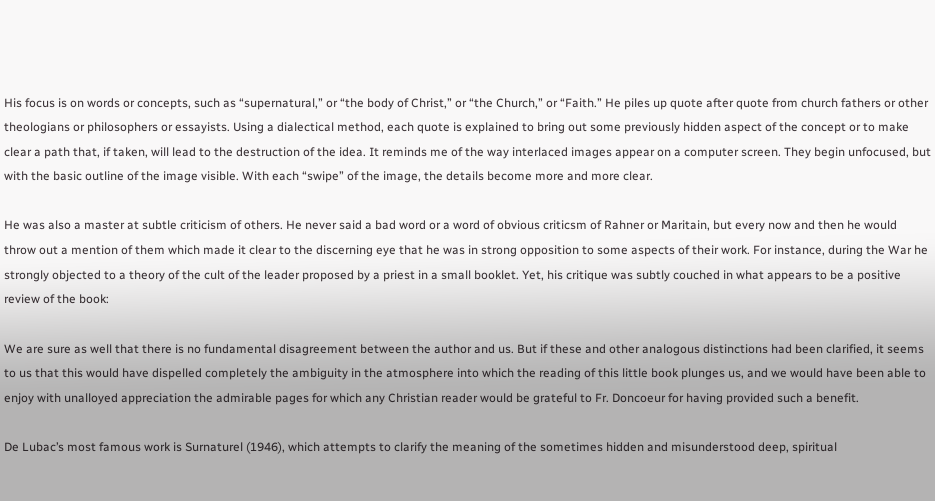His focus is on words or concepts, such as “supernatural,” or “the body of Christ,” or “the Church,” or “Faith.” He piles up quote after quote from church fathers or other theologians or philosophers or essayists. Using a dialectical method, each quote is explained to bring out some previously hidden aspect of the concept or to make clear a path that, if taken, will lead to the destruction of the idea. It reminds me of the way interlaced images appear on a computer screen. They begin unfocused, but with the basic outline of the image visible. With each “swipe” of the image, the details become more and more clear.

He was also a master at subtle criticism of others. He never said a bad word or a word of obvious criticsm of Rahner or Maritain, but every now and then he would throw out a mention of them which made it clear to the discerning eye that he was in strong opposition to some aspects of their work. For instance, during the War he strongly objected to a theory of the cult of the leader proposed by a priest in a small booklet. Yet, his critique was subtly couched in what appears to be a positive review of the book:

We are sure as well that there is no fundamental disagreement between the author and us. But if these and other analogous distinctions had been clarified, it seems to us that this would have dispelled completely the ambiguity in the atmosphere into which the reading of this little book plunges us, and we would have been able to enjoy with unalloyed appreciation the admirable pages for which any Christian reader would be grateful to Fr. Doncoeur for having provided such a benefit.

De Lubac’s most famous work is Surnaturel (1946), which attempts to clarify the meaning of the sometimes hidden and misunderstood deep, spiritual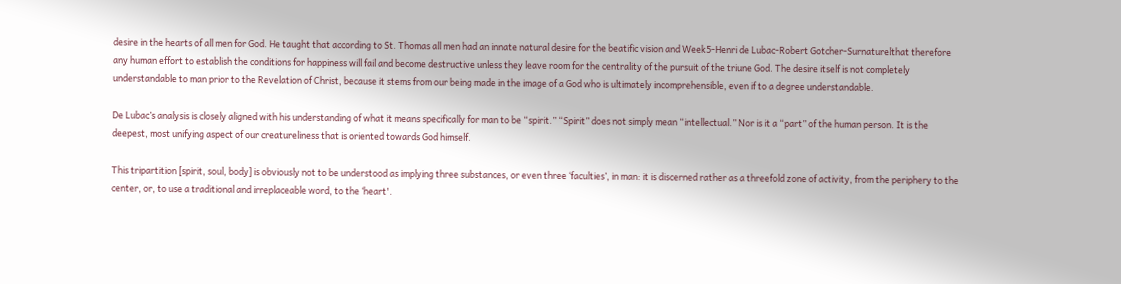desire in the hearts of all men for God. He taught that according to St. Thomas all men had an innate natural desire for the beatific vision and Week5-Henri de Lubac-Robert Gotcher-Surnaturelthat therefore any human effort to establish the conditions for happiness will fail and become destructive unless they leave room for the centrality of the pursuit of the triune God. The desire itself is not completely understandable to man prior to the Revelation of Christ, because it stems from our being made in the image of a God who is ultimately incomprehensible, even if to a degree understandable.

De Lubac’s analysis is closely aligned with his understanding of what it means specifically for man to be “spirit.” “Spirit” does not simply mean “intellectual.” Nor is it a “part” of the human person. It is the deepest, most unifying aspect of our creatureliness that is oriented towards God himself.

This tripartition [spirit, soul, body] is obviously not to be understood as implying three substances, or even three ‘faculties’, in man: it is discerned rather as a threefold zone of activity, from the periphery to the center, or, to use a traditional and irreplaceable word, to the ‘heart'.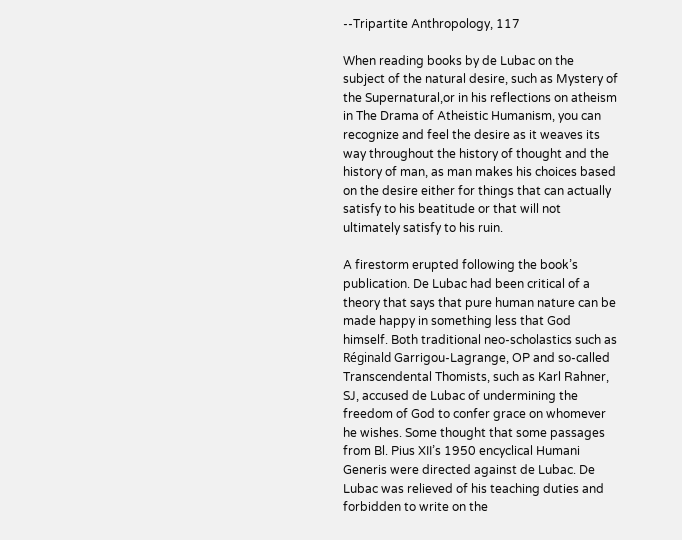--Tripartite Anthropology, 117

When reading books by de Lubac on the subject of the natural desire, such as Mystery of the Supernatural,or in his reflections on atheism in The Drama of Atheistic Humanism, you can recognize and feel the desire as it weaves its way throughout the history of thought and the history of man, as man makes his choices based on the desire either for things that can actually satisfy to his beatitude or that will not ultimately satisfy to his ruin.

A firestorm erupted following the book’s publication. De Lubac had been critical of a theory that says that pure human nature can be made happy in something less that God himself. Both traditional neo-scholastics such as Réginald Garrigou-Lagrange, OP and so-called Transcendental Thomists, such as Karl Rahner, SJ, accused de Lubac of undermining the freedom of God to confer grace on whomever he wishes. Some thought that some passages from Bl. Pius XII’s 1950 encyclical Humani Generis were directed against de Lubac. De Lubac was relieved of his teaching duties and forbidden to write on the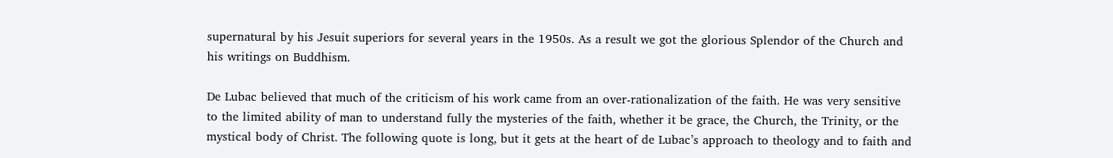supernatural by his Jesuit superiors for several years in the 1950s. As a result we got the glorious Splendor of the Church and his writings on Buddhism.

De Lubac believed that much of the criticism of his work came from an over-rationalization of the faith. He was very sensitive to the limited ability of man to understand fully the mysteries of the faith, whether it be grace, the Church, the Trinity, or the mystical body of Christ. The following quote is long, but it gets at the heart of de Lubac’s approach to theology and to faith and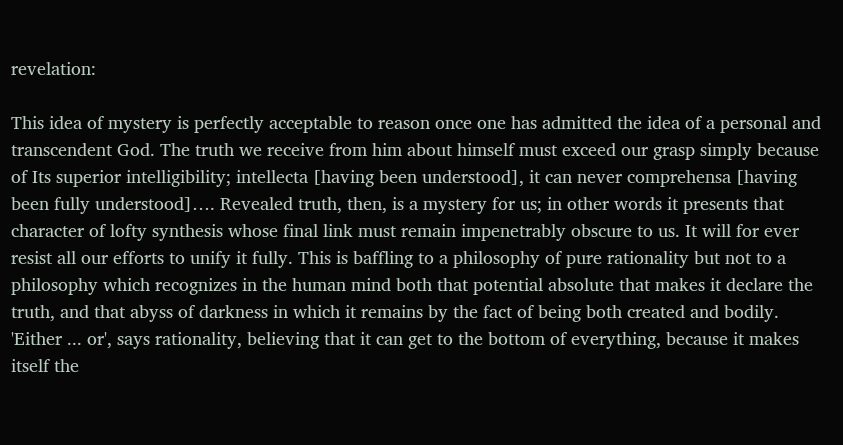revelation:

This idea of mystery is perfectly acceptable to reason once one has admitted the idea of a personal and transcendent God. The truth we receive from him about himself must exceed our grasp simply because of Its superior intelligibility; intellecta [having been understood], it can never comprehensa [having been fully understood]…. Revealed truth, then, is a mystery for us; in other words it presents that character of lofty synthesis whose final link must remain impenetrably obscure to us. It will for ever resist all our efforts to unify it fully. This is baffling to a philosophy of pure rationality but not to a philosophy which recognizes in the human mind both that potential absolute that makes it declare the truth, and that abyss of darkness in which it remains by the fact of being both created and bodily. 'Either ... or', says rationality, believing that it can get to the bottom of everything, because it makes itself the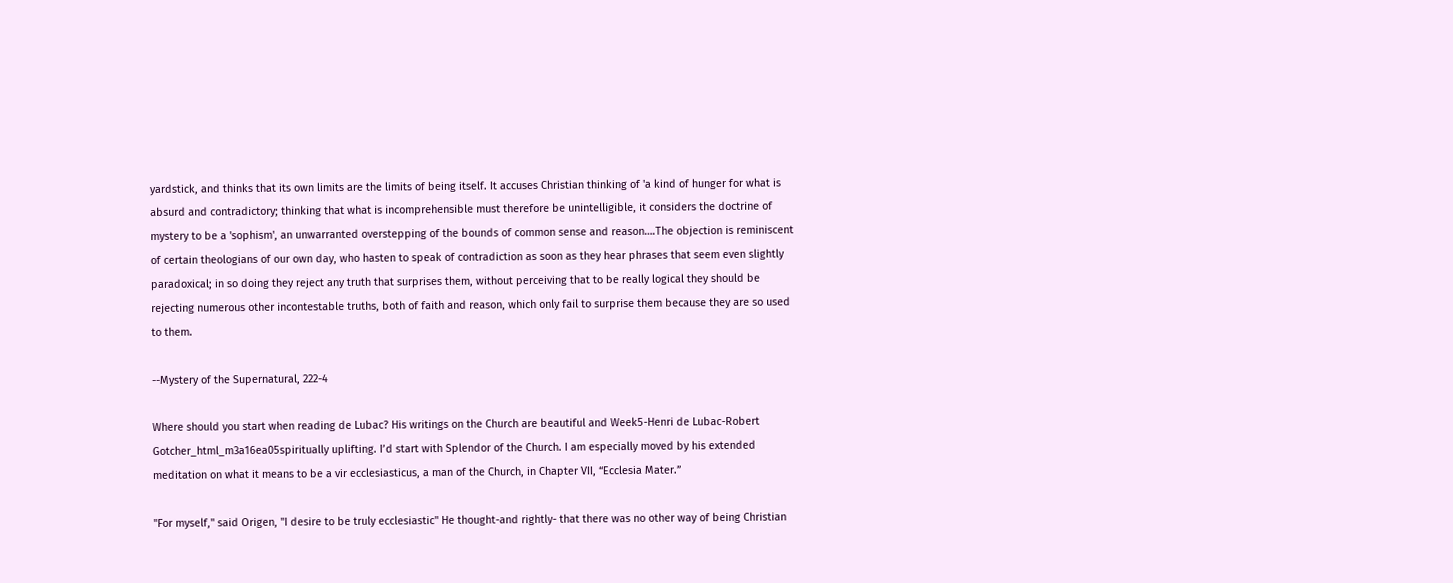yardstick, and thinks that its own limits are the limits of being itself. It accuses Christian thinking of 'a kind of hunger for what is absurd and contradictory; thinking that what is incomprehensible must therefore be unintelligible, it considers the doctrine of mystery to be a 'sophism', an unwarranted overstepping of the bounds of common sense and reason….The objection is reminiscent of certain theologians of our own day, who hasten to speak of contradiction as soon as they hear phrases that seem even slightly paradoxical; in so doing they reject any truth that surprises them, without perceiving that to be really logical they should be rejecting numerous other incontestable truths, both of faith and reason, which only fail to surprise them because they are so used to them.

--Mystery of the Supernatural, 222-4

Where should you start when reading de Lubac? His writings on the Church are beautiful and Week5-Henri de Lubac-Robert Gotcher_html_m3a16ea05spiritually uplifting. I’d start with Splendor of the Church. I am especially moved by his extended meditation on what it means to be a vir ecclesiasticus, a man of the Church, in Chapter VII, “Ecclesia Mater.”

"For myself," said Origen, "I desire to be truly ecclesiastic" He thought-and rightly- that there was no other way of being Christian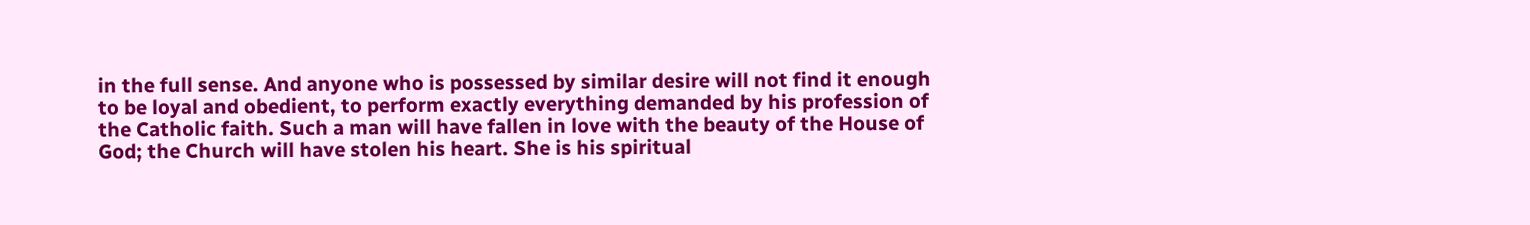in the full sense. And anyone who is possessed by similar desire will not find it enough to be loyal and obedient, to perform exactly everything demanded by his profession of the Catholic faith. Such a man will have fallen in love with the beauty of the House of God; the Church will have stolen his heart. She is his spiritual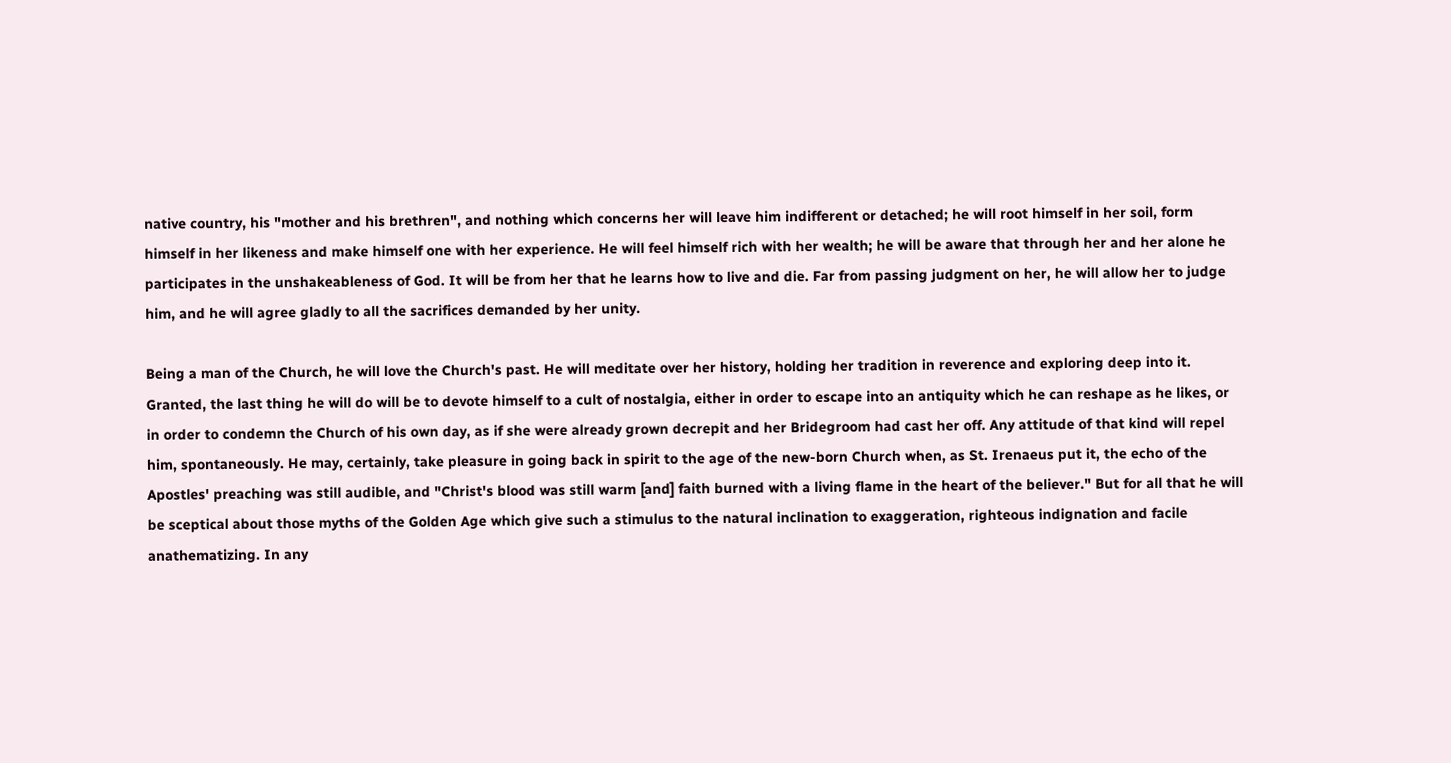native country, his "mother and his brethren", and nothing which concerns her will leave him indifferent or detached; he will root himself in her soil, form himself in her likeness and make himself one with her experience. He will feel himself rich with her wealth; he will be aware that through her and her alone he participates in the unshakeableness of God. It will be from her that he learns how to live and die. Far from passing judgment on her, he will allow her to judge him, and he will agree gladly to all the sacrifices demanded by her unity.

Being a man of the Church, he will love the Church's past. He will meditate over her history, holding her tradition in reverence and exploring deep into it. Granted, the last thing he will do will be to devote himself to a cult of nostalgia, either in order to escape into an antiquity which he can reshape as he likes, or in order to condemn the Church of his own day, as if she were already grown decrepit and her Bridegroom had cast her off. Any attitude of that kind will repel him, spontaneously. He may, certainly, take pleasure in going back in spirit to the age of the new-born Church when, as St. Irenaeus put it, the echo of the Apostles' preaching was still audible, and "Christ's blood was still warm [and] faith burned with a living flame in the heart of the believer." But for all that he will be sceptical about those myths of the Golden Age which give such a stimulus to the natural inclination to exaggeration, righteous indignation and facile anathematizing. In any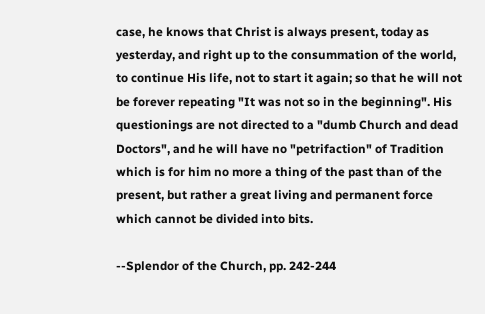case, he knows that Christ is always present, today as yesterday, and right up to the consummation of the world, to continue His life, not to start it again; so that he will not be forever repeating "It was not so in the beginning". His questionings are not directed to a "dumb Church and dead Doctors", and he will have no "petrifaction" of Tradition which is for him no more a thing of the past than of the present, but rather a great living and permanent force which cannot be divided into bits.

--Splendor of the Church, pp. 242-244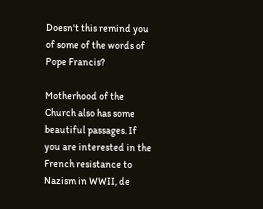Doesn't this remind you of some of the words of Pope Francis?

Motherhood of the Church also has some beautiful passages. If you are interested in the French resistance to Nazism in WWII, de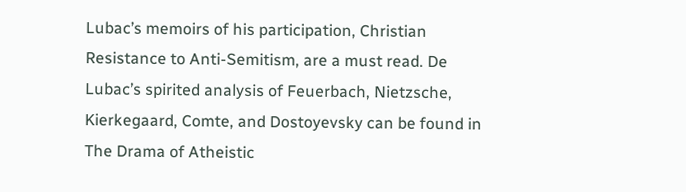Lubac’s memoirs of his participation, Christian Resistance to Anti-Semitism, are a must read. De Lubac’s spirited analysis of Feuerbach, Nietzsche, Kierkegaard, Comte, and Dostoyevsky can be found in The Drama of Atheistic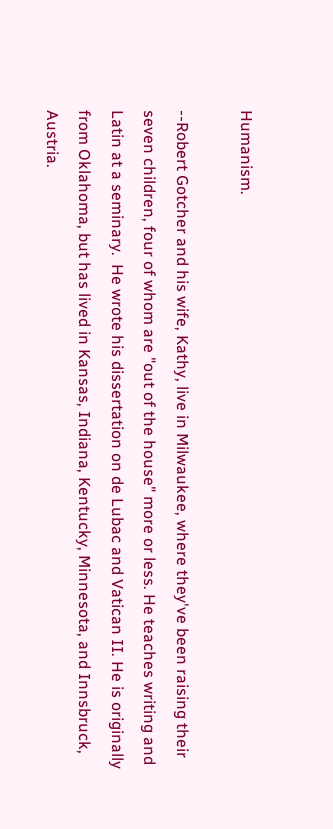Humanism.

--Robert Gotcher and his wife, Kathy, live in Milwaukee, where they've been raising their seven children, four of whom are "out of the house" more or less. He teaches writing and Latin at a seminary.  He wrote his dissertation on de Lubac and Vatican II. He is originally from Oklahoma, but has lived in Kansas, Indiana, Kentucky, Minnesota, and Innsbruck, Austria.